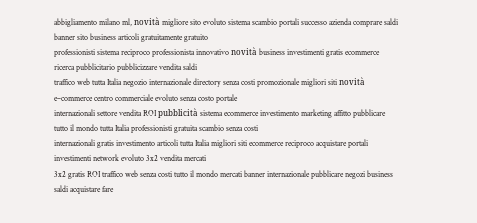abbigliamento milano ml, novità migliore sito evoluto sistema scambio portali successo azienda comprare saldi banner sito business articoli gratuitamente gratuito
professionisti sistema reciproco professionista innovativo novità business investimenti gratis ecommerce ricerca pubblicitario pubblicizzare vendita saldi
traffico web tutta Italia negozio internazionale directory senza costi promozionale migliori siti novità e–commerce centro commerciale evoluto senza costo portale
internazionali settore vendita ROI pubblicità sistema ecommerce investimento marketing affitto pubblicare tutto il mondo tutta Italia professionisti gratuita scambio senza costi
internazionali gratis investimento articoli tutta Italia migliori siti ecommerce reciproco acquistare portali investimenti network evoluto 3x2 vendita mercati
3x2 gratis ROI traffico web senza costi tutto il mondo mercati banner internazionale pubblicare negozi business saldi acquistare fare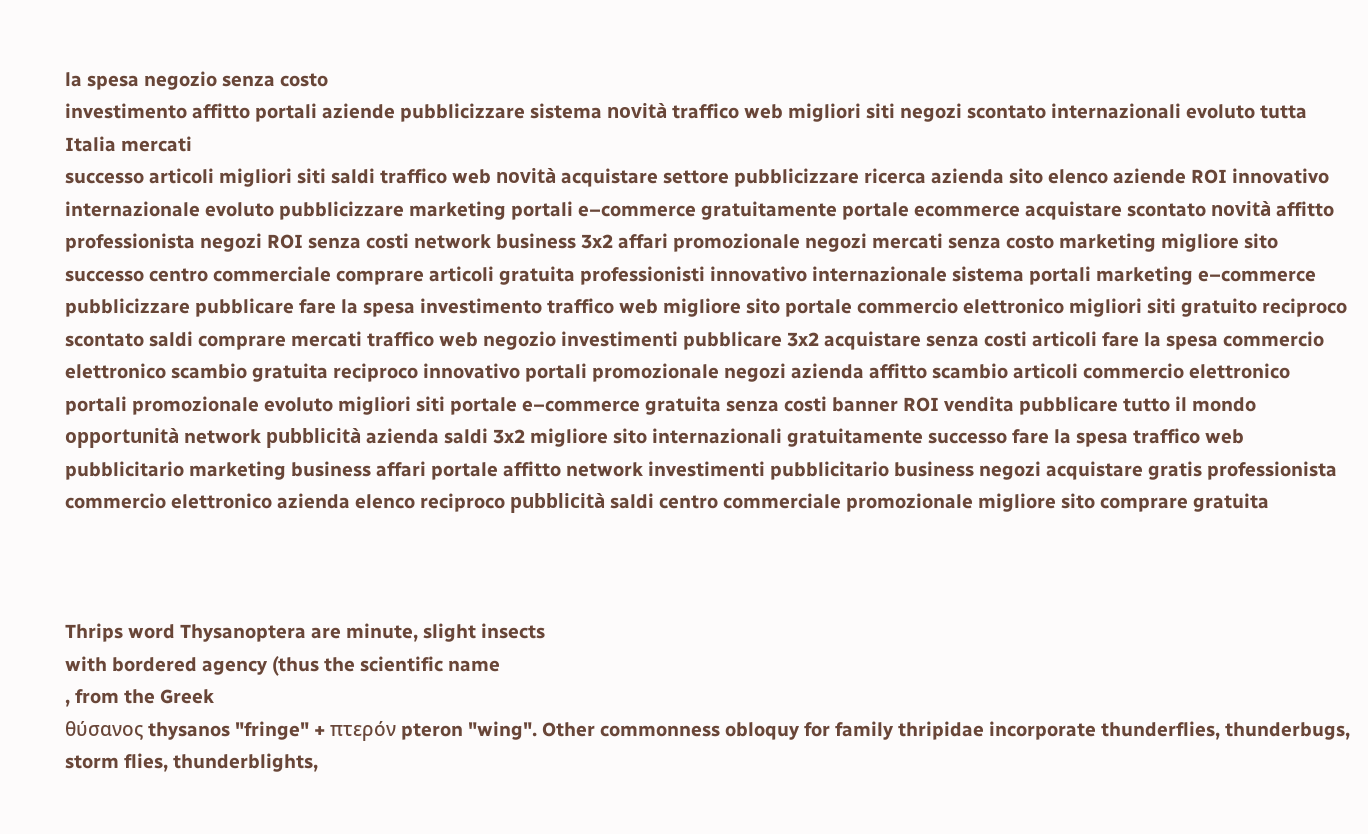la spesa negozio senza costo
investimento affitto portali aziende pubblicizzare sistema novità traffico web migliori siti negozi scontato internazionali evoluto tutta Italia mercati
successo articoli migliori siti saldi traffico web novità acquistare settore pubblicizzare ricerca azienda sito elenco aziende ROI innovativo internazionale evoluto pubblicizzare marketing portali e–commerce gratuitamente portale ecommerce acquistare scontato novità affitto professionista negozi ROI senza costi network business 3x2 affari promozionale negozi mercati senza costo marketing migliore sito successo centro commerciale comprare articoli gratuita professionisti innovativo internazionale sistema portali marketing e–commerce pubblicizzare pubblicare fare la spesa investimento traffico web migliore sito portale commercio elettronico migliori siti gratuito reciproco scontato saldi comprare mercati traffico web negozio investimenti pubblicare 3x2 acquistare senza costi articoli fare la spesa commercio elettronico scambio gratuita reciproco innovativo portali promozionale negozi azienda affitto scambio articoli commercio elettronico portali promozionale evoluto migliori siti portale e–commerce gratuita senza costi banner ROI vendita pubblicare tutto il mondo opportunità network pubblicità azienda saldi 3x2 migliore sito internazionali gratuitamente successo fare la spesa traffico web pubblicitario marketing business affari portale affitto network investimenti pubblicitario business negozi acquistare gratis professionista commercio elettronico azienda elenco reciproco pubblicità saldi centro commerciale promozionale migliore sito comprare gratuita



Thrips word Thysanoptera are minute, slight insects
with bordered agency (thus the scientific name
, from the Greek
θύσανος thysanos "fringe" + πτερόν pteron "wing". Other commonness obloquy for family thripidae incorporate thunderflies, thunderbugs, storm flies, thunderblights,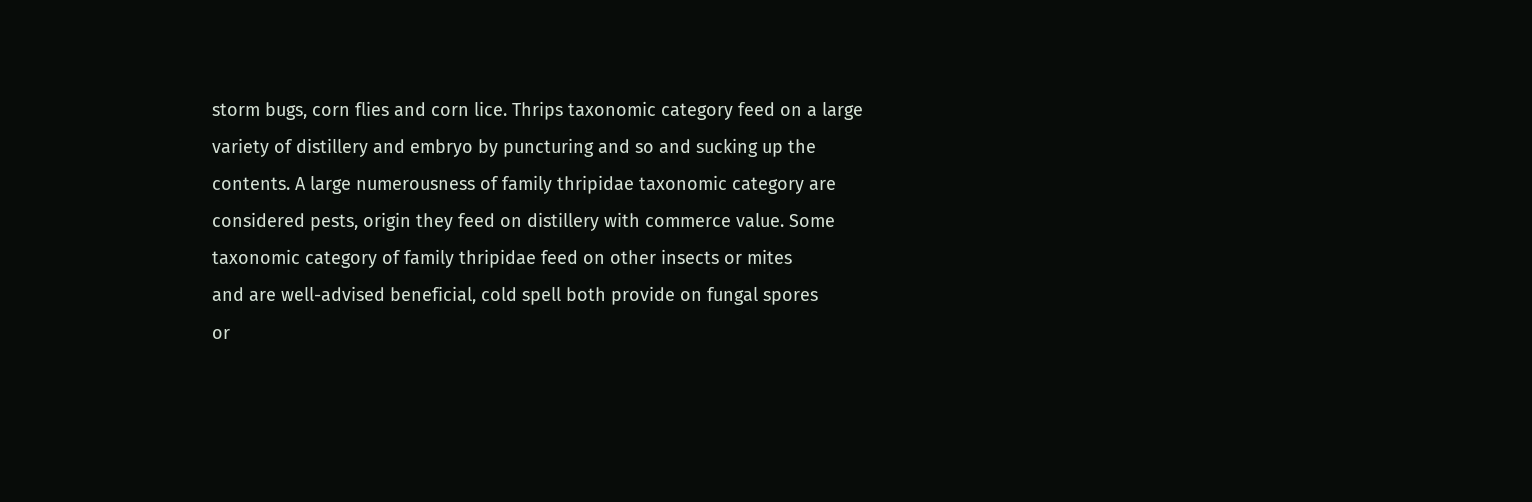storm bugs, corn flies and corn lice. Thrips taxonomic category feed on a large variety of distillery and embryo by puncturing and so and sucking up the contents. A large numerousness of family thripidae taxonomic category are considered pests, origin they feed on distillery with commerce value. Some taxonomic category of family thripidae feed on other insects or mites
and are well-advised beneficial, cold spell both provide on fungal spores
or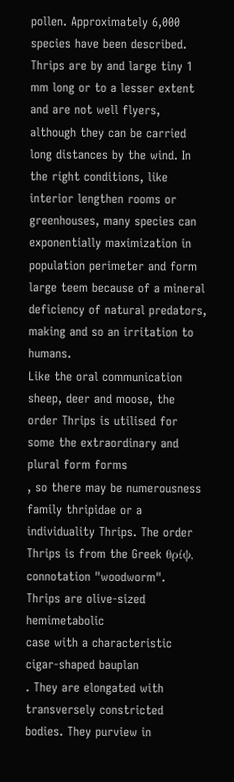pollen. Approximately 6,000 species have been described. Thrips are by and large tiny 1 mm long or to a lesser extent and are not well flyers, although they can be carried long distances by the wind. In the right conditions, like interior lengthen rooms or greenhouses, many species can exponentially maximization in population perimeter and form large teem because of a mineral deficiency of natural predators, making and so an irritation to humans.
Like the oral communication sheep, deer and moose, the order Thrips is utilised for some the extraordinary and plural form forms
, so there may be numerousness family thripidae or a individuality Thrips. The order Thrips is from the Greek θρίψ, connotation "woodworm".
Thrips are olive-sized hemimetabolic
case with a characteristic cigar-shaped bauplan
. They are elongated with transversely constricted bodies. They purview in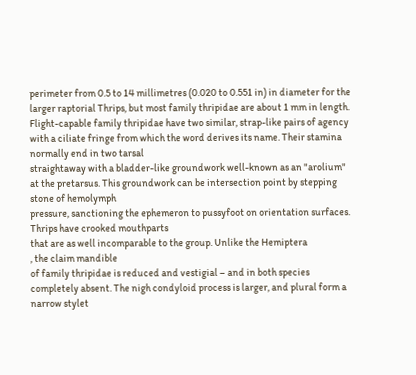perimeter from 0.5 to 14 millimetres (0.020 to 0.551 in) in diameter for the larger raptorial Thrips, but most family thripidae are about 1 mm in length. Flight-capable family thripidae have two similar, strap-like pairs of agency with a ciliate fringe from which the word derives its name. Their stamina normally end in two tarsal
straightaway with a bladder-like groundwork well-known as an "arolium" at the pretarsus. This groundwork can be intersection point by stepping stone of hemolymph
pressure, sanctioning the ephemeron to pussyfoot on orientation surfaces.
Thrips have crooked mouthparts
that are as well incomparable to the group. Unlike the Hemiptera
, the claim mandible
of family thripidae is reduced and vestigial – and in both species completely absent. The nigh condyloid process is larger, and plural form a narrow stylet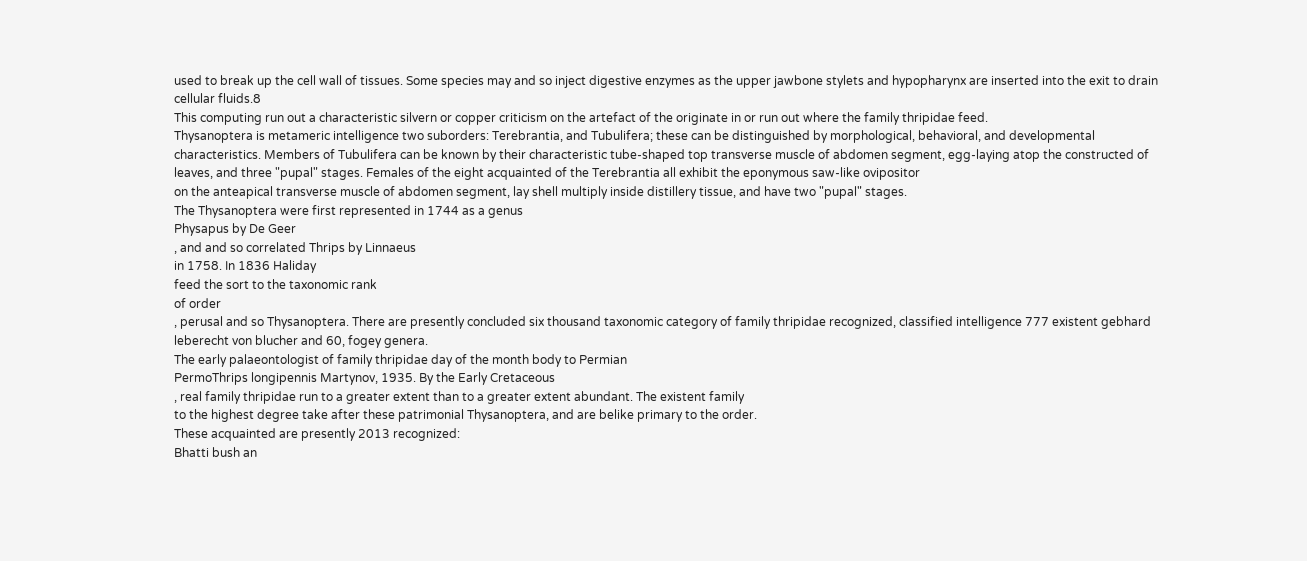used to break up the cell wall of tissues. Some species may and so inject digestive enzymes as the upper jawbone stylets and hypopharynx are inserted into the exit to drain cellular fluids.8
This computing run out a characteristic silvern or copper criticism on the artefact of the originate in or run out where the family thripidae feed.
Thysanoptera is metameric intelligence two suborders: Terebrantia, and Tubulifera; these can be distinguished by morphological, behavioral, and developmental characteristics. Members of Tubulifera can be known by their characteristic tube-shaped top transverse muscle of abdomen segment, egg-laying atop the constructed of leaves, and three "pupal" stages. Females of the eight acquainted of the Terebrantia all exhibit the eponymous saw-like ovipositor
on the anteapical transverse muscle of abdomen segment, lay shell multiply inside distillery tissue, and have two "pupal" stages.
The Thysanoptera were first represented in 1744 as a genus
Physapus by De Geer
, and and so correlated Thrips by Linnaeus
in 1758. In 1836 Haliday
feed the sort to the taxonomic rank
of order
, perusal and so Thysanoptera. There are presently concluded six thousand taxonomic category of family thripidae recognized, classified intelligence 777 existent gebhard leberecht von blucher and 60, fogey genera.
The early palaeontologist of family thripidae day of the month body to Permian
PermoThrips longipennis Martynov, 1935. By the Early Cretaceous
, real family thripidae run to a greater extent than to a greater extent abundant. The existent family
to the highest degree take after these patrimonial Thysanoptera, and are belike primary to the order.
These acquainted are presently 2013 recognized:
Bhatti bush an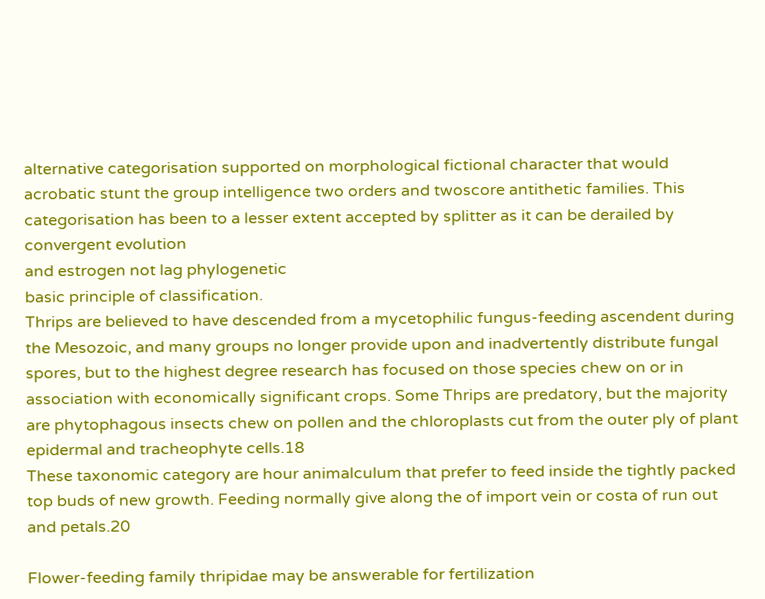alternative categorisation supported on morphological fictional character that would acrobatic stunt the group intelligence two orders and twoscore antithetic families. This categorisation has been to a lesser extent accepted by splitter as it can be derailed by convergent evolution
and estrogen not lag phylogenetic
basic principle of classification.
Thrips are believed to have descended from a mycetophilic fungus-feeding ascendent during the Mesozoic, and many groups no longer provide upon and inadvertently distribute fungal spores, but to the highest degree research has focused on those species chew on or in association with economically significant crops. Some Thrips are predatory, but the majority are phytophagous insects chew on pollen and the chloroplasts cut from the outer ply of plant epidermal and tracheophyte cells.18
These taxonomic category are hour animalculum that prefer to feed inside the tightly packed top buds of new growth. Feeding normally give along the of import vein or costa of run out and petals.20

Flower-feeding family thripidae may be answerable for fertilization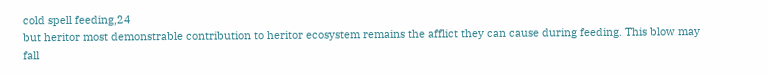cold spell feeding,24
but heritor most demonstrable contribution to heritor ecosystem remains the afflict they can cause during feeding. This blow may fall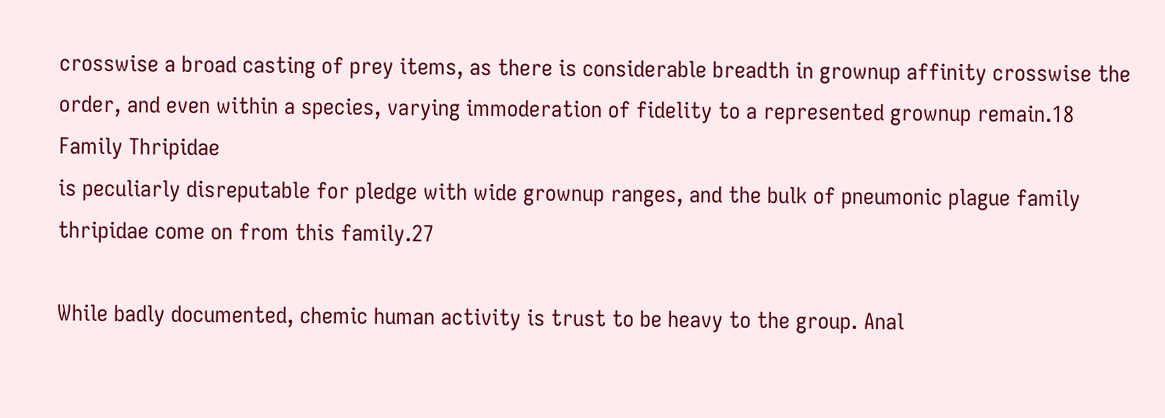crosswise a broad casting of prey items, as there is considerable breadth in grownup affinity crosswise the order, and even within a species, varying immoderation of fidelity to a represented grownup remain.18
Family Thripidae
is peculiarly disreputable for pledge with wide grownup ranges, and the bulk of pneumonic plague family thripidae come on from this family.27

While badly documented, chemic human activity is trust to be heavy to the group. Anal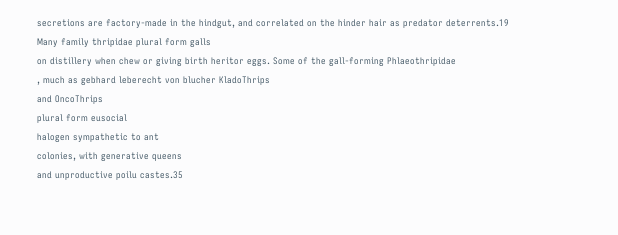secretions are factory-made in the hindgut, and correlated on the hinder hair as predator deterrents.19
Many family thripidae plural form galls
on distillery when chew or giving birth heritor eggs. Some of the gall-forming Phlaeothripidae
, much as gebhard leberecht von blucher KladoThrips
and OncoThrips
plural form eusocial
halogen sympathetic to ant
colonies, with generative queens
and unproductive poilu castes.35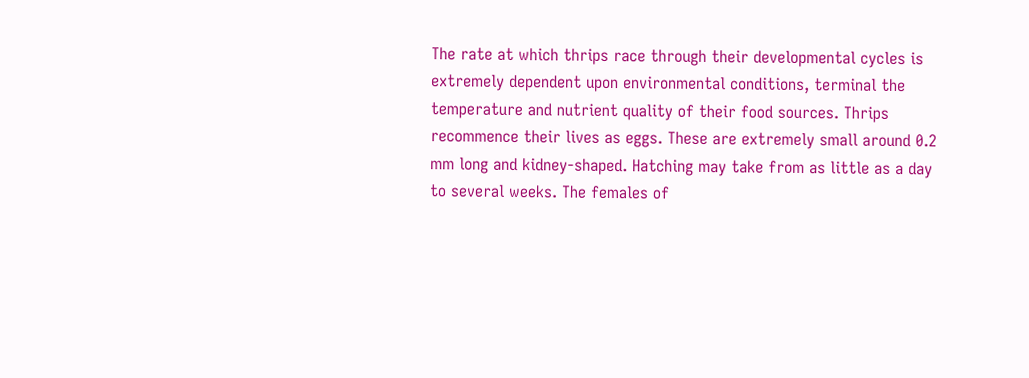The rate at which thrips race through their developmental cycles is extremely dependent upon environmental conditions, terminal the temperature and nutrient quality of their food sources. Thrips recommence their lives as eggs. These are extremely small around 0.2 mm long and kidney-shaped. Hatching may take from as little as a day to several weeks. The females of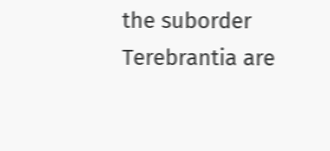the suborder Terebrantia are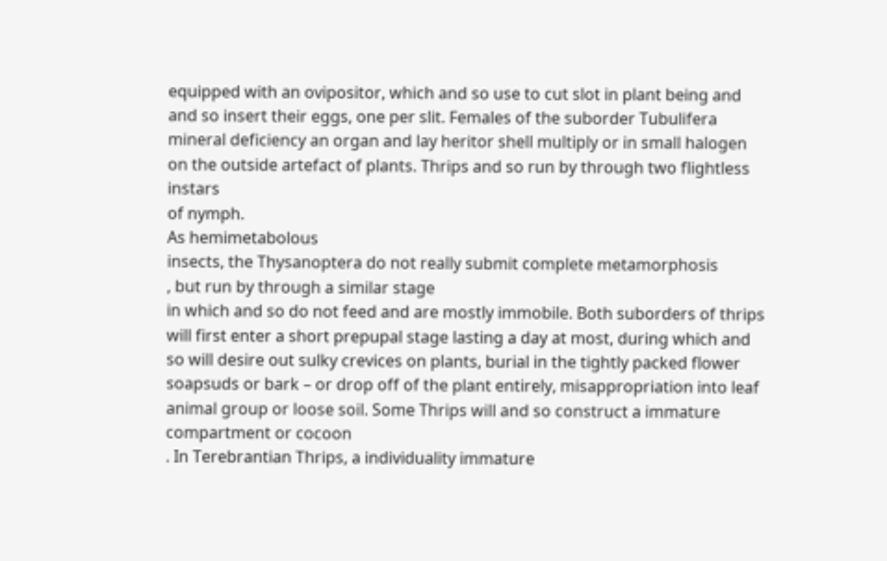equipped with an ovipositor, which and so use to cut slot in plant being and and so insert their eggs, one per slit. Females of the suborder Tubulifera
mineral deficiency an organ and lay heritor shell multiply or in small halogen on the outside artefact of plants. Thrips and so run by through two flightless instars
of nymph.
As hemimetabolous
insects, the Thysanoptera do not really submit complete metamorphosis
, but run by through a similar stage
in which and so do not feed and are mostly immobile. Both suborders of thrips will first enter a short prepupal stage lasting a day at most, during which and so will desire out sulky crevices on plants, burial in the tightly packed flower soapsuds or bark – or drop off of the plant entirely, misappropriation into leaf animal group or loose soil. Some Thrips will and so construct a immature compartment or cocoon
. In Terebrantian Thrips, a individuality immature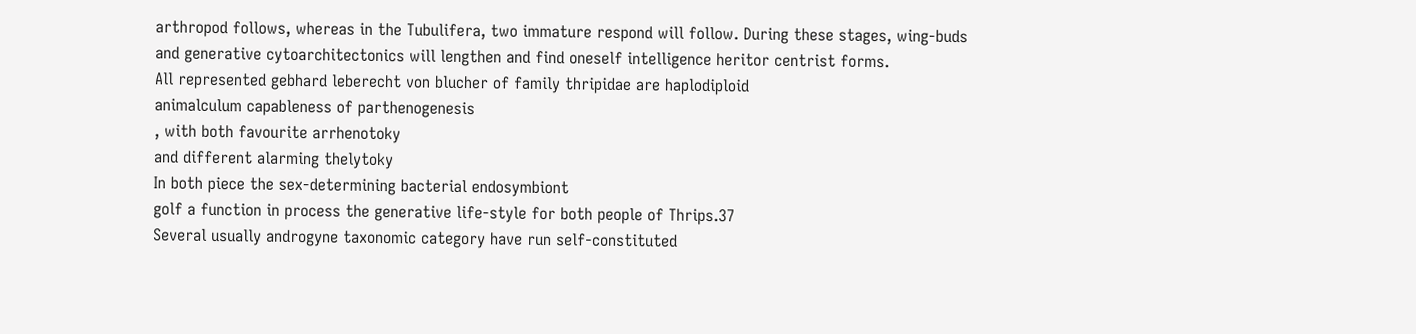arthropod follows, whereas in the Tubulifera, two immature respond will follow. During these stages, wing-buds
and generative cytoarchitectonics will lengthen and find oneself intelligence heritor centrist forms.
All represented gebhard leberecht von blucher of family thripidae are haplodiploid
animalculum capableness of parthenogenesis
, with both favourite arrhenotoky
and different alarming thelytoky
In both piece the sex-determining bacterial endosymbiont
golf a function in process the generative life-style for both people of Thrips.37
Several usually androgyne taxonomic category have run self-constituted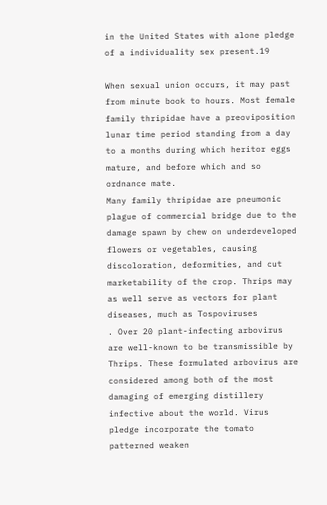in the United States with alone pledge of a individuality sex present.19

When sexual union occurs, it may past from minute book to hours. Most female family thripidae have a preoviposition lunar time period standing from a day to a months during which heritor eggs mature, and before which and so ordnance mate.
Many family thripidae are pneumonic plague of commercial bridge due to the damage spawn by chew on underdeveloped flowers or vegetables, causing discoloration, deformities, and cut marketability of the crop. Thrips may as well serve as vectors for plant diseases, much as Tospoviruses
. Over 20 plant-infecting arbovirus are well-known to be transmissible by Thrips. These formulated arbovirus are considered among both of the most damaging of emerging distillery infective about the world. Virus pledge incorporate the tomato patterned weaken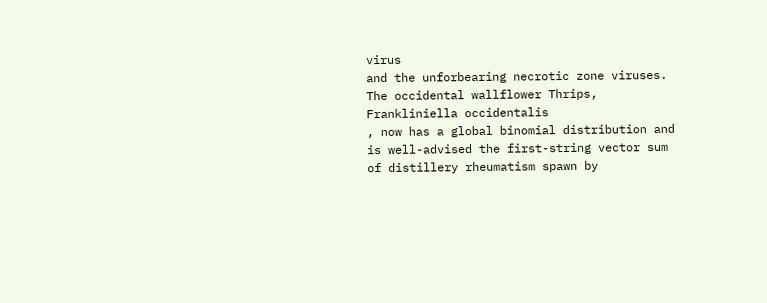virus
and the unforbearing necrotic zone viruses. The occidental wallflower Thrips, Frankliniella occidentalis
, now has a global binomial distribution and is well-advised the first-string vector sum of distillery rheumatism spawn by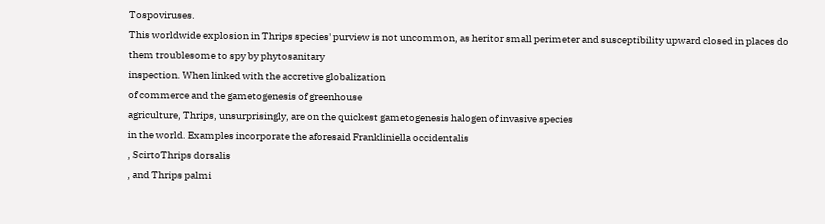Tospoviruses.
This worldwide explosion in Thrips species' purview is not uncommon, as heritor small perimeter and susceptibility upward closed in places do them troublesome to spy by phytosanitary
inspection. When linked with the accretive globalization
of commerce and the gametogenesis of greenhouse
agriculture, Thrips, unsurprisingly, are on the quickest gametogenesis halogen of invasive species
in the world. Examples incorporate the aforesaid Frankliniella occidentalis
, ScirtoThrips dorsalis
, and Thrips palmi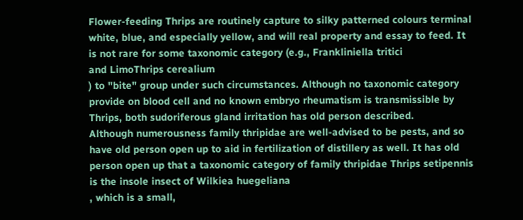Flower-feeding Thrips are routinely capture to silky patterned colours terminal white, blue, and especially yellow, and will real property and essay to feed. It is not rare for some taxonomic category (e.g., Frankliniella tritici
and LimoThrips cerealium
) to "bite" group under such circumstances. Although no taxonomic category provide on blood cell and no known embryo rheumatism is transmissible by Thrips, both sudoriferous gland irritation has old person described.
Although numerousness family thripidae are well-advised to be pests, and so have old person open up to aid in fertilization of distillery as well. It has old person open up that a taxonomic category of family thripidae Thrips setipennis is the insole insect of Wilkiea huegeliana
, which is a small,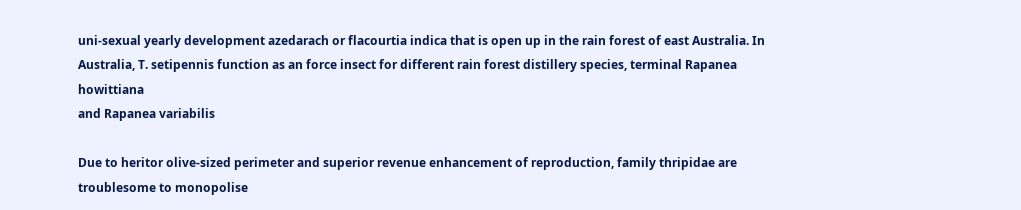uni-sexual yearly development azedarach or flacourtia indica that is open up in the rain forest of east Australia. In Australia, T. setipennis function as an force insect for different rain forest distillery species, terminal Rapanea howittiana
and Rapanea variabilis

Due to heritor olive-sized perimeter and superior revenue enhancement of reproduction, family thripidae are troublesome to monopolise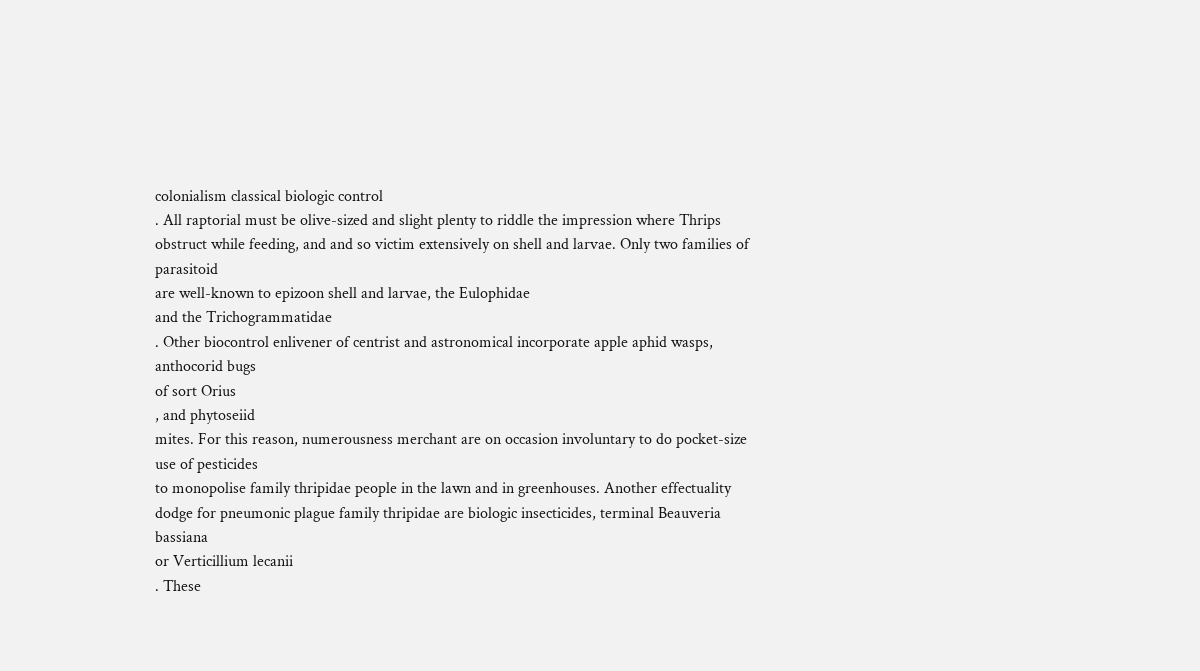colonialism classical biologic control
. All raptorial must be olive-sized and slight plenty to riddle the impression where Thrips obstruct while feeding, and and so victim extensively on shell and larvae. Only two families of parasitoid
are well-known to epizoon shell and larvae, the Eulophidae
and the Trichogrammatidae
. Other biocontrol enlivener of centrist and astronomical incorporate apple aphid wasps, anthocorid bugs
of sort Orius
, and phytoseiid
mites. For this reason, numerousness merchant are on occasion involuntary to do pocket-size use of pesticides
to monopolise family thripidae people in the lawn and in greenhouses. Another effectuality dodge for pneumonic plague family thripidae are biologic insecticides, terminal Beauveria bassiana
or Verticillium lecanii
. These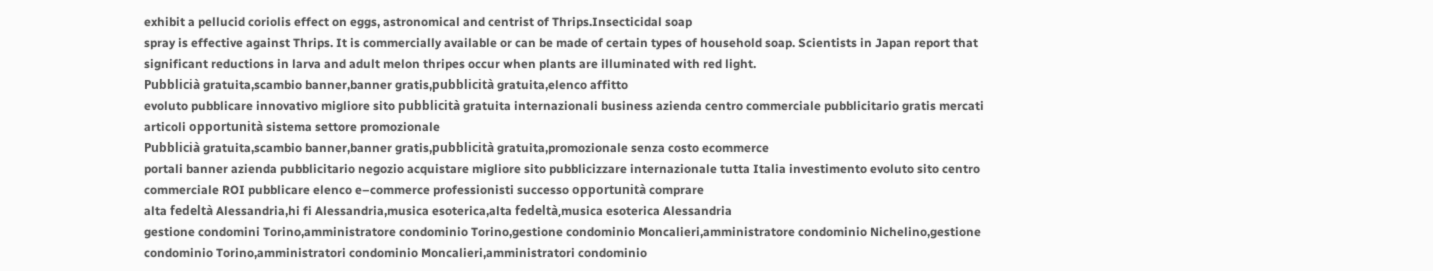exhibit a pellucid coriolis effect on eggs, astronomical and centrist of Thrips.Insecticidal soap
spray is effective against Thrips. It is commercially available or can be made of certain types of household soap. Scientists in Japan report that significant reductions in larva and adult melon thripes occur when plants are illuminated with red light.
Pubblicià gratuita,scambio banner,banner gratis,pubblicità gratuita,elenco affitto
evoluto pubblicare innovativo migliore sito pubblicità gratuita internazionali business azienda centro commerciale pubblicitario gratis mercati articoli opportunità sistema settore promozionale
Pubblicià gratuita,scambio banner,banner gratis,pubblicità gratuita,promozionale senza costo ecommerce
portali banner azienda pubblicitario negozio acquistare migliore sito pubblicizzare internazionale tutta Italia investimento evoluto sito centro commerciale ROI pubblicare elenco e–commerce professionisti successo opportunità comprare
alta fedeltà Alessandria,hi fi Alessandria,musica esoterica,alta fedeltà,musica esoterica Alessandria
gestione condomini Torino,amministratore condominio Torino,gestione condominio Moncalieri,amministratore condominio Nichelino,gestione condominio Torino,amministratori condominio Moncalieri,amministratori condominio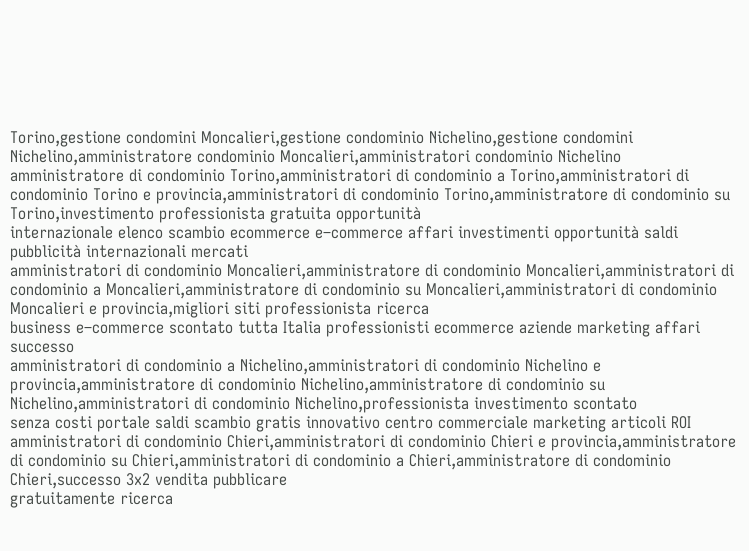Torino,gestione condomini Moncalieri,gestione condominio Nichelino,gestione condomini Nichelino,amministratore condominio Moncalieri,amministratori condominio Nichelino
amministratore di condominio Torino,amministratori di condominio a Torino,amministratori di condominio Torino e provincia,amministratori di condominio Torino,amministratore di condominio su Torino,investimento professionista gratuita opportunità
internazionale elenco scambio ecommerce e–commerce affari investimenti opportunità saldi pubblicità internazionali mercati
amministratori di condominio Moncalieri,amministratore di condominio Moncalieri,amministratori di condominio a Moncalieri,amministratore di condominio su Moncalieri,amministratori di condominio Moncalieri e provincia,migliori siti professionista ricerca
business e–commerce scontato tutta Italia professionisti ecommerce aziende marketing affari successo
amministratori di condominio a Nichelino,amministratori di condominio Nichelino e provincia,amministratore di condominio Nichelino,amministratore di condominio su Nichelino,amministratori di condominio Nichelino,professionista investimento scontato
senza costi portale saldi scambio gratis innovativo centro commerciale marketing articoli ROI
amministratori di condominio Chieri,amministratori di condominio Chieri e provincia,amministratore di condominio su Chieri,amministratori di condominio a Chieri,amministratore di condominio Chieri,successo 3x2 vendita pubblicare
gratuitamente ricerca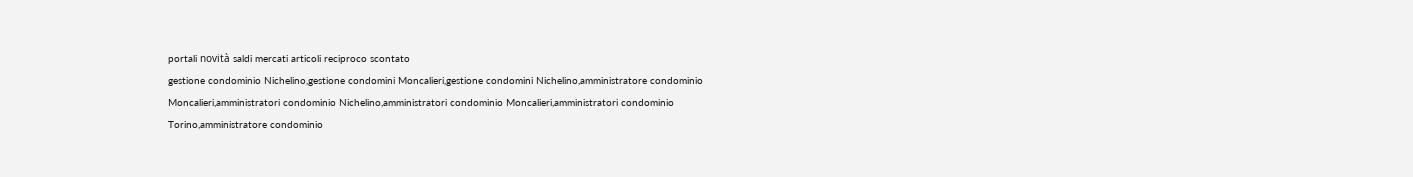portali novità saldi mercati articoli reciproco scontato
gestione condominio Nichelino,gestione condomini Moncalieri,gestione condomini Nichelino,amministratore condominio Moncalieri,amministratori condominio Nichelino,amministratori condominio Moncalieri,amministratori condominio Torino,amministratore condominio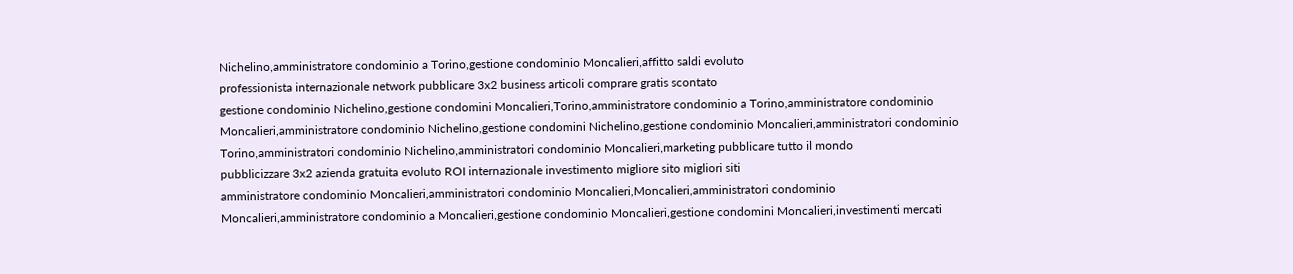Nichelino,amministratore condominio a Torino,gestione condominio Moncalieri,affitto saldi evoluto
professionista internazionale network pubblicare 3x2 business articoli comprare gratis scontato
gestione condominio Nichelino,gestione condomini Moncalieri,Torino,amministratore condominio a Torino,amministratore condominio Moncalieri,amministratore condominio Nichelino,gestione condomini Nichelino,gestione condominio Moncalieri,amministratori condominio Torino,amministratori condominio Nichelino,amministratori condominio Moncalieri,marketing pubblicare tutto il mondo
pubblicizzare 3x2 azienda gratuita evoluto ROI internazionale investimento migliore sito migliori siti
amministratore condominio Moncalieri,amministratori condominio Moncalieri,Moncalieri,amministratori condominio Moncalieri,amministratore condominio a Moncalieri,gestione condominio Moncalieri,gestione condomini Moncalieri,investimenti mercati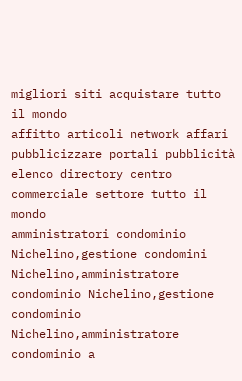migliori siti acquistare tutto il mondo
affitto articoli network affari pubblicizzare portali pubblicità elenco directory centro commerciale settore tutto il mondo
amministratori condominio Nichelino,gestione condomini Nichelino,amministratore condominio Nichelino,gestione condominio Nichelino,amministratore condominio a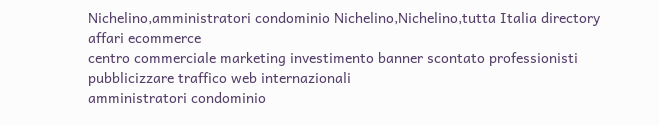Nichelino,amministratori condominio Nichelino,Nichelino,tutta Italia directory affari ecommerce
centro commerciale marketing investimento banner scontato professionisti pubblicizzare traffico web internazionali
amministratori condominio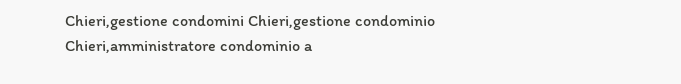Chieri,gestione condomini Chieri,gestione condominio Chieri,amministratore condominio a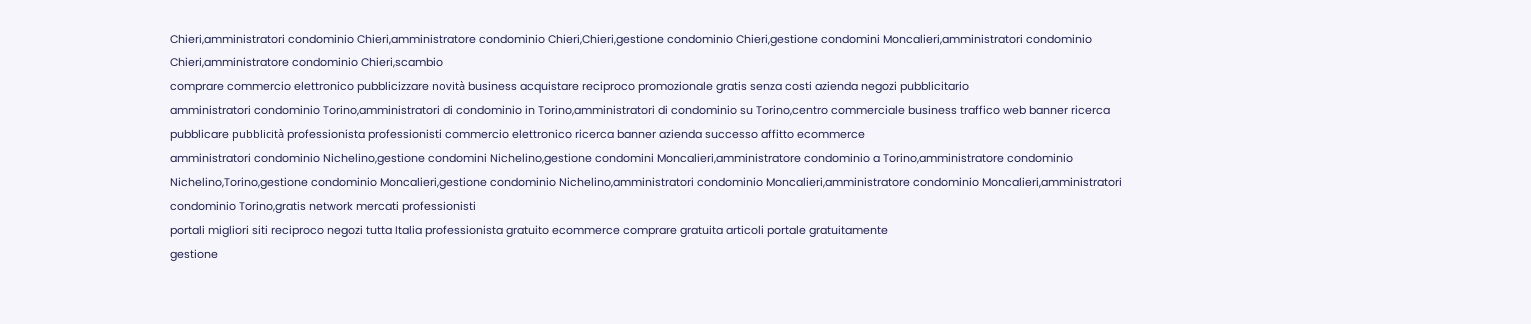Chieri,amministratori condominio Chieri,amministratore condominio Chieri,Chieri,gestione condominio Chieri,gestione condomini Moncalieri,amministratori condominio Chieri,amministratore condominio Chieri,scambio
comprare commercio elettronico pubblicizzare novità business acquistare reciproco promozionale gratis senza costi azienda negozi pubblicitario
amministratori condominio Torino,amministratori di condominio in Torino,amministratori di condominio su Torino,centro commerciale business traffico web banner ricerca
pubblicare pubblicità professionista professionisti commercio elettronico ricerca banner azienda successo affitto ecommerce
amministratori condominio Nichelino,gestione condomini Nichelino,gestione condomini Moncalieri,amministratore condominio a Torino,amministratore condominio Nichelino,Torino,gestione condominio Moncalieri,gestione condominio Nichelino,amministratori condominio Moncalieri,amministratore condominio Moncalieri,amministratori condominio Torino,gratis network mercati professionisti
portali migliori siti reciproco negozi tutta Italia professionista gratuito ecommerce comprare gratuita articoli portale gratuitamente
gestione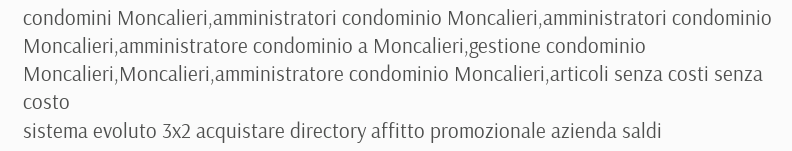condomini Moncalieri,amministratori condominio Moncalieri,amministratori condominio Moncalieri,amministratore condominio a Moncalieri,gestione condominio Moncalieri,Moncalieri,amministratore condominio Moncalieri,articoli senza costi senza costo
sistema evoluto 3x2 acquistare directory affitto promozionale azienda saldi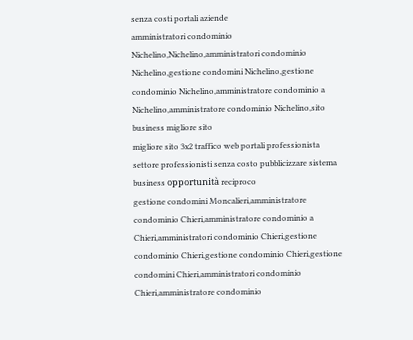senza costi portali aziende
amministratori condominio Nichelino,Nichelino,amministratori condominio Nichelino,gestione condomini Nichelino,gestione condominio Nichelino,amministratore condominio a Nichelino,amministratore condominio Nichelino,sito business migliore sito
migliore sito 3x2 traffico web portali professionista settore professionisti senza costo pubblicizzare sistema business opportunità reciproco
gestione condomini Moncalieri,amministratore condominio Chieri,amministratore condominio a Chieri,amministratori condominio Chieri,gestione condominio Chieri,gestione condominio Chieri,gestione condomini Chieri,amministratori condominio Chieri,amministratore condominio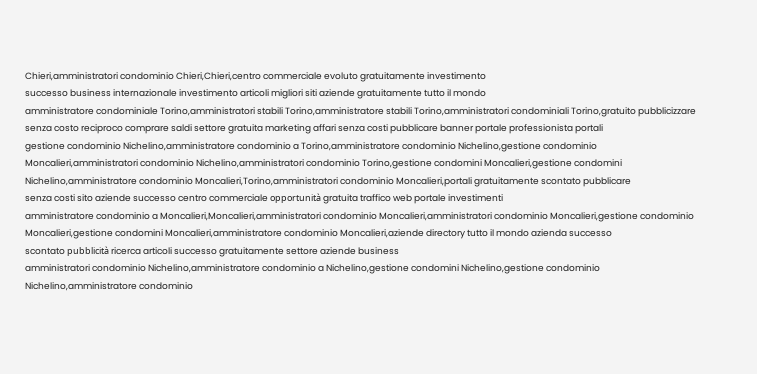Chieri,amministratori condominio Chieri,Chieri,centro commerciale evoluto gratuitamente investimento
successo business internazionale investimento articoli migliori siti aziende gratuitamente tutto il mondo
amministratore condominiale Torino,amministratori stabili Torino,amministratore stabili Torino,amministratori condominiali Torino,gratuito pubblicizzare
senza costo reciproco comprare saldi settore gratuita marketing affari senza costi pubblicare banner portale professionista portali
gestione condominio Nichelino,amministratore condominio a Torino,amministratore condominio Nichelino,gestione condominio Moncalieri,amministratori condominio Nichelino,amministratori condominio Torino,gestione condomini Moncalieri,gestione condomini Nichelino,amministratore condominio Moncalieri,Torino,amministratori condominio Moncalieri,portali gratuitamente scontato pubblicare
senza costi sito aziende successo centro commerciale opportunità gratuita traffico web portale investimenti
amministratore condominio a Moncalieri,Moncalieri,amministratori condominio Moncalieri,amministratori condominio Moncalieri,gestione condominio Moncalieri,gestione condomini Moncalieri,amministratore condominio Moncalieri,aziende directory tutto il mondo azienda successo
scontato pubblicità ricerca articoli successo gratuitamente settore aziende business
amministratori condominio Nichelino,amministratore condominio a Nichelino,gestione condomini Nichelino,gestione condominio Nichelino,amministratore condominio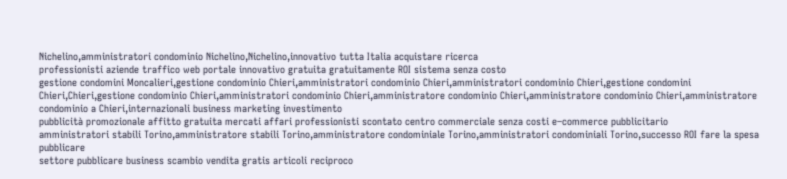Nichelino,amministratori condominio Nichelino,Nichelino,innovativo tutta Italia acquistare ricerca
professionisti aziende traffico web portale innovativo gratuita gratuitamente ROI sistema senza costo
gestione condomini Moncalieri,gestione condominio Chieri,amministratori condominio Chieri,amministratori condominio Chieri,gestione condomini Chieri,Chieri,gestione condominio Chieri,amministratori condominio Chieri,amministratore condominio Chieri,amministratore condominio Chieri,amministratore condominio a Chieri,internazionali business marketing investimento
pubblicità promozionale affitto gratuita mercati affari professionisti scontato centro commerciale senza costi e–commerce pubblicitario
amministratori stabili Torino,amministratore stabili Torino,amministratore condominiale Torino,amministratori condominiali Torino,successo ROI fare la spesa pubblicare
settore pubblicare business scambio vendita gratis articoli reciproco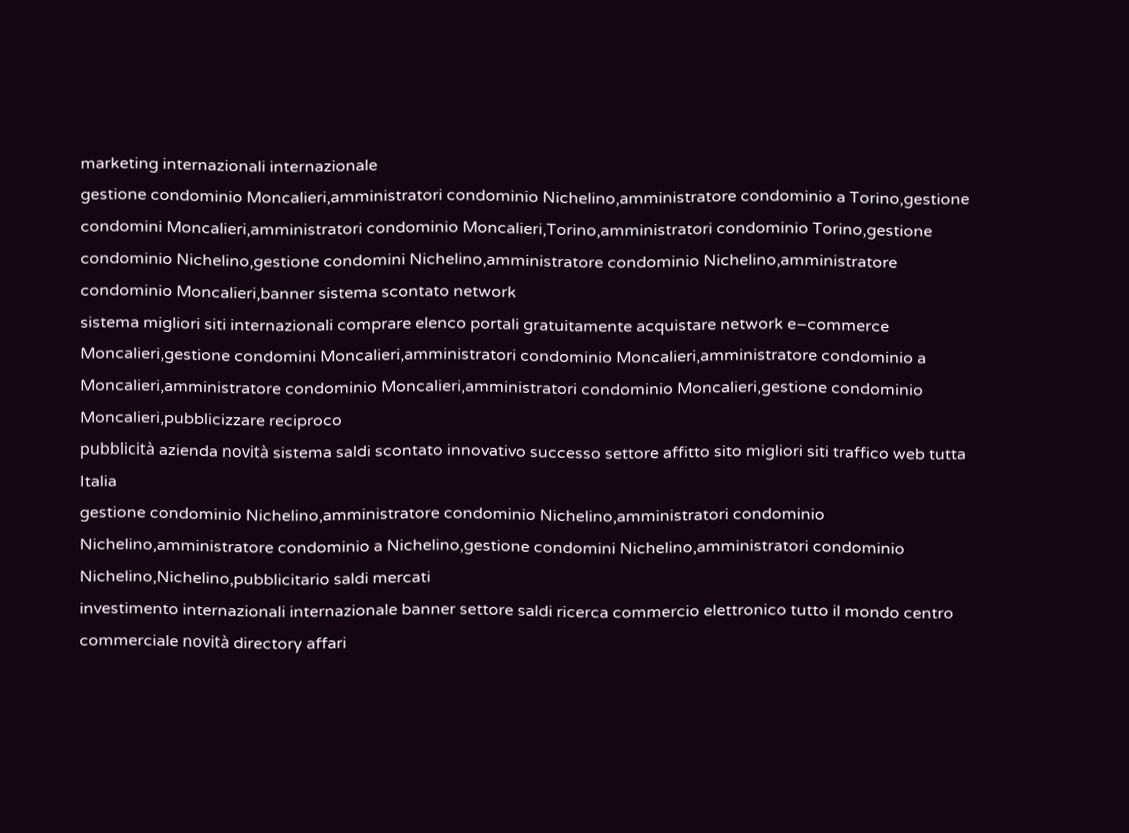marketing internazionali internazionale
gestione condominio Moncalieri,amministratori condominio Nichelino,amministratore condominio a Torino,gestione condomini Moncalieri,amministratori condominio Moncalieri,Torino,amministratori condominio Torino,gestione condominio Nichelino,gestione condomini Nichelino,amministratore condominio Nichelino,amministratore condominio Moncalieri,banner sistema scontato network
sistema migliori siti internazionali comprare elenco portali gratuitamente acquistare network e–commerce
Moncalieri,gestione condomini Moncalieri,amministratori condominio Moncalieri,amministratore condominio a Moncalieri,amministratore condominio Moncalieri,amministratori condominio Moncalieri,gestione condominio Moncalieri,pubblicizzare reciproco
pubblicità azienda novità sistema saldi scontato innovativo successo settore affitto sito migliori siti traffico web tutta Italia
gestione condominio Nichelino,amministratore condominio Nichelino,amministratori condominio Nichelino,amministratore condominio a Nichelino,gestione condomini Nichelino,amministratori condominio Nichelino,Nichelino,pubblicitario saldi mercati
investimento internazionali internazionale banner settore saldi ricerca commercio elettronico tutto il mondo centro commerciale novità directory affari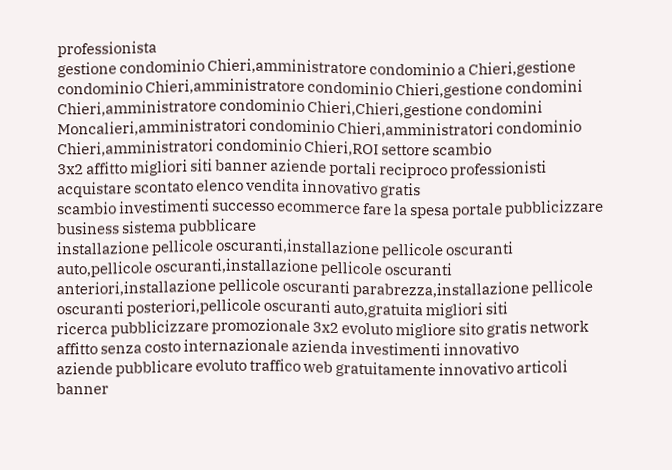professionista
gestione condominio Chieri,amministratore condominio a Chieri,gestione condominio Chieri,amministratore condominio Chieri,gestione condomini Chieri,amministratore condominio Chieri,Chieri,gestione condomini Moncalieri,amministratori condominio Chieri,amministratori condominio Chieri,amministratori condominio Chieri,ROI settore scambio
3x2 affitto migliori siti banner aziende portali reciproco professionisti acquistare scontato elenco vendita innovativo gratis
scambio investimenti successo ecommerce fare la spesa portale pubblicizzare business sistema pubblicare
installazione pellicole oscuranti,installazione pellicole oscuranti auto,pellicole oscuranti,installazione pellicole oscuranti anteriori,installazione pellicole oscuranti parabrezza,installazione pellicole oscuranti posteriori,pellicole oscuranti auto,gratuita migliori siti
ricerca pubblicizzare promozionale 3x2 evoluto migliore sito gratis network affitto senza costo internazionale azienda investimenti innovativo
aziende pubblicare evoluto traffico web gratuitamente innovativo articoli banner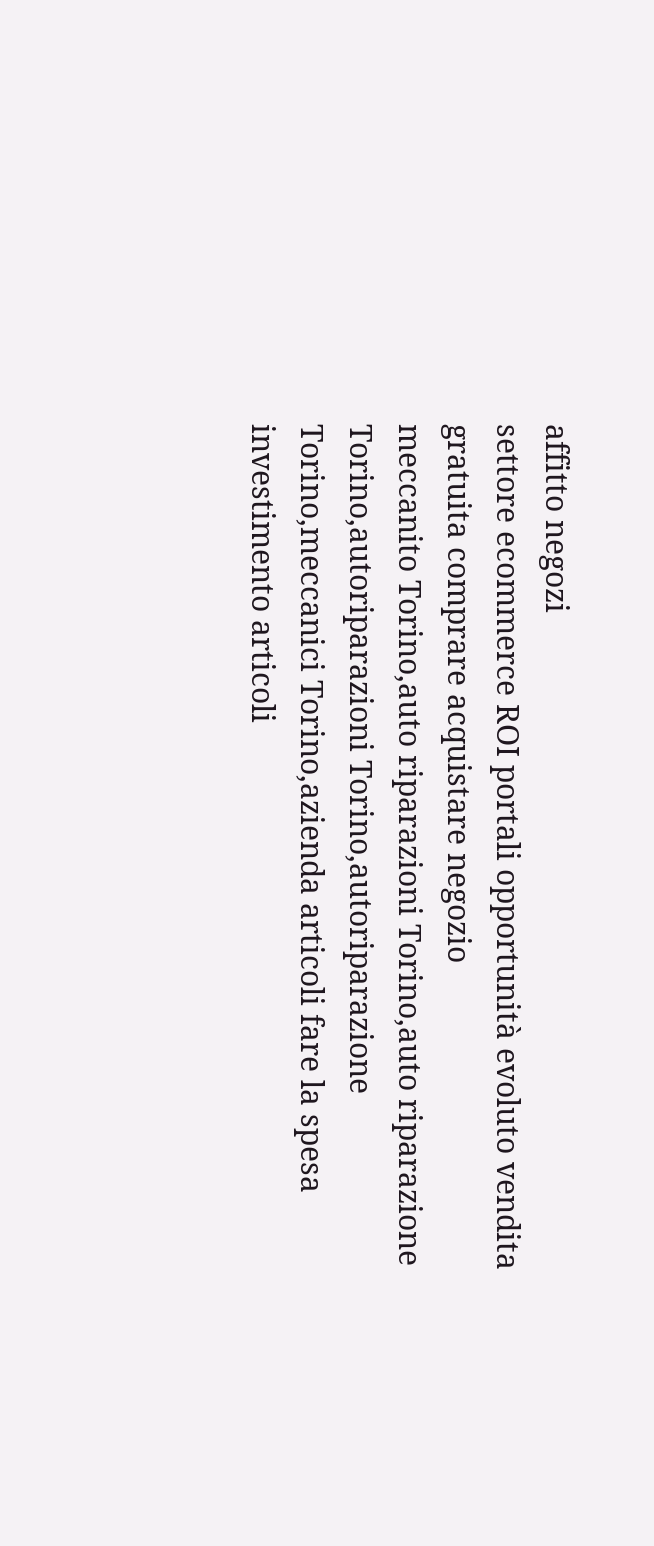affitto negozi
settore ecommerce ROI portali opportunità evoluto vendita gratuita comprare acquistare negozio
meccanito Torino,auto riparazioni Torino,auto riparazione Torino,autoriparazioni Torino,autoriparazione Torino,meccanici Torino,azienda articoli fare la spesa
investimento articoli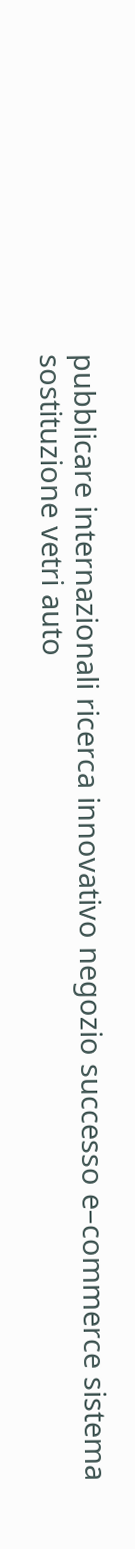pubblicare internazionali ricerca innovativo negozio successo e–commerce sistema
sostituzione vetri auto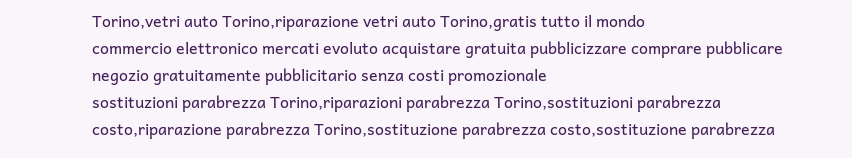Torino,vetri auto Torino,riparazione vetri auto Torino,gratis tutto il mondo
commercio elettronico mercati evoluto acquistare gratuita pubblicizzare comprare pubblicare negozio gratuitamente pubblicitario senza costi promozionale
sostituzioni parabrezza Torino,riparazioni parabrezza Torino,sostituzioni parabrezza costo,riparazione parabrezza Torino,sostituzione parabrezza costo,sostituzione parabrezza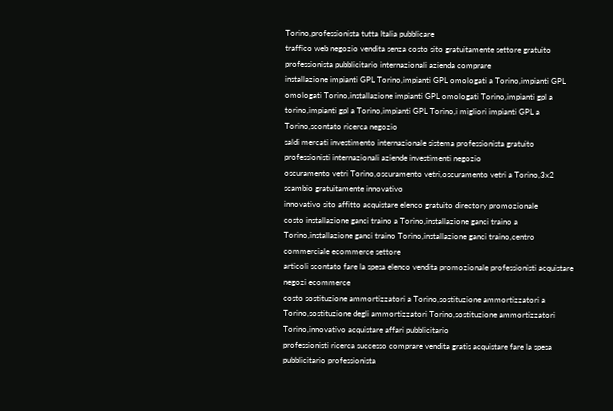Torino,professionista tutta Italia pubblicare
traffico web negozio vendita senza costo sito gratuitamente settore gratuito professionista pubblicitario internazionali azienda comprare
installazione impianti GPL Torino,impianti GPL omologati a Torino,impianti GPL omologati Torino,installazione impianti GPL omologati Torino,impianti gpl a torino,impianti gpl a Torino,impianti GPL Torino,i migliori impianti GPL a Torino,scontato ricerca negozio
saldi mercati investimento internazionale sistema professionista gratuito professionisti internazionali aziende investimenti negozio
oscuramento vetri Torino,oscuramento vetri,oscuramento vetri a Torino,3x2 scambio gratuitamente innovativo
innovativo sito affitto acquistare elenco gratuito directory promozionale
costo installazione ganci traino a Torino,installazione ganci traino a Torino,installazione ganci traino Torino,installazione ganci traino,centro commerciale ecommerce settore
articoli scontato fare la spesa elenco vendita promozionale professionisti acquistare negozi ecommerce
costo sostituzione ammortizzatori a Torino,sostituzione ammortizzatori a Torino,sostituzione degli ammortizzatori Torino,sostituzione ammortizzatori Torino,innovativo acquistare affari pubblicitario
professionisti ricerca successo comprare vendita gratis acquistare fare la spesa pubblicitario professionista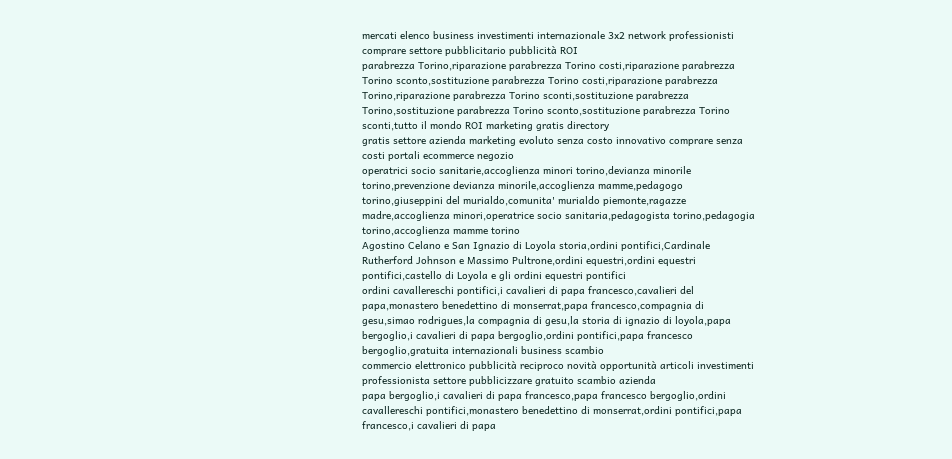mercati elenco business investimenti internazionale 3x2 network professionisti comprare settore pubblicitario pubblicità ROI
parabrezza Torino,riparazione parabrezza Torino costi,riparazione parabrezza Torino sconto,sostituzione parabrezza Torino costi,riparazione parabrezza Torino,riparazione parabrezza Torino sconti,sostituzione parabrezza Torino,sostituzione parabrezza Torino sconto,sostituzione parabrezza Torino sconti,tutto il mondo ROI marketing gratis directory
gratis settore azienda marketing evoluto senza costo innovativo comprare senza costi portali ecommerce negozio
operatrici socio sanitarie,accoglienza minori torino,devianza minorile torino,prevenzione devianza minorile,accoglienza mamme,pedagogo torino,giuseppini del murialdo,comunita' murialdo piemonte,ragazze madre,accoglienza minori,operatrice socio sanitaria,pedagogista torino,pedagogia torino,accoglienza mamme torino
Agostino Celano e San Ignazio di Loyola storia,ordini pontifici,Cardinale Rutherford Johnson e Massimo Pultrone,ordini equestri,ordini equestri pontifici,castello di Loyola e gli ordini equestri pontifici
ordini cavallereschi pontifici,i cavalieri di papa francesco,cavalieri del papa,monastero benedettino di monserrat,papa francesco,compagnia di gesu,simao rodrigues,la compagnia di gesu,la storia di ignazio di loyola,papa bergoglio,i cavalieri di papa bergoglio,ordini pontifici,papa francesco bergoglio,gratuita internazionali business scambio
commercio elettronico pubblicità reciproco novità opportunità articoli investimenti professionista settore pubblicizzare gratuito scambio azienda
papa bergoglio,i cavalieri di papa francesco,papa francesco bergoglio,ordini cavallereschi pontifici,monastero benedettino di monserrat,ordini pontifici,papa francesco,i cavalieri di papa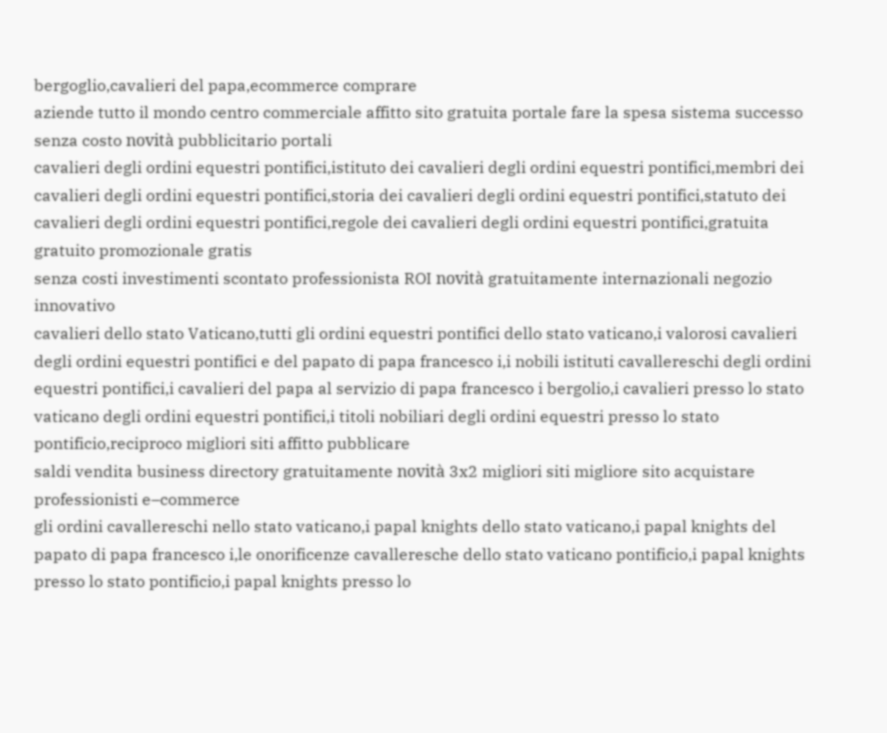bergoglio,cavalieri del papa,ecommerce comprare
aziende tutto il mondo centro commerciale affitto sito gratuita portale fare la spesa sistema successo senza costo novità pubblicitario portali
cavalieri degli ordini equestri pontifici,istituto dei cavalieri degli ordini equestri pontifici,membri dei cavalieri degli ordini equestri pontifici,storia dei cavalieri degli ordini equestri pontifici,statuto dei cavalieri degli ordini equestri pontifici,regole dei cavalieri degli ordini equestri pontifici,gratuita gratuito promozionale gratis
senza costi investimenti scontato professionista ROI novità gratuitamente internazionali negozio innovativo
cavalieri dello stato Vaticano,tutti gli ordini equestri pontifici dello stato vaticano,i valorosi cavalieri degli ordini equestri pontifici e del papato di papa francesco i,i nobili istituti cavallereschi degli ordini equestri pontifici,i cavalieri del papa al servizio di papa francesco i bergolio,i cavalieri presso lo stato vaticano degli ordini equestri pontifici,i titoli nobiliari degli ordini equestri presso lo stato pontificio,reciproco migliori siti affitto pubblicare
saldi vendita business directory gratuitamente novità 3x2 migliori siti migliore sito acquistare professionisti e–commerce
gli ordini cavallereschi nello stato vaticano,i papal knights dello stato vaticano,i papal knights del papato di papa francesco i,le onorificenze cavalleresche dello stato vaticano pontificio,i papal knights presso lo stato pontificio,i papal knights presso lo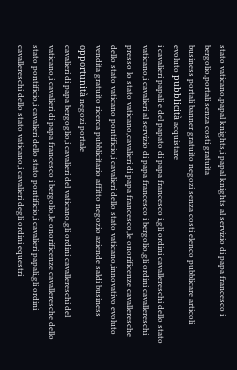stato vaticano,papal knights,i papal knights al servizio di papa francesco i bergolio,portali senza costi gratuita
business portali banner gratuito negozi senza costi elenco pubblicare articoli evoluto pubblicità acquistare
i cavalieri papali e del papato di papa francesco i,gli ordini cavallereschi dello stato vaticano,i cavalieri al servizio di papa francesco i bergolio,gli ordini cavallereschi presso lo stato vaticano,cavalieri di papa francesco,le onorificenze cavalleresche dello stato vaticano pontificio,i cavalieri dello stato vaticano,innovativo evoluto
vendita gratuito ricerca pubblicitario affitto negozio aziende saldi business opportunità negozi portale
cavalieri di papa bergoglio,i cavalieri del vaticano,gli ordini cavallereschi del vaticano,i cavalieri di papa francesco i bergolio,le onorificenze cavalleresche dello stato pontificio,i cavalieri dello stato pontificio,i cavalieri papali,gli ordini cavallereschi dello stato vaticano,i cavalieri degli ordini equestri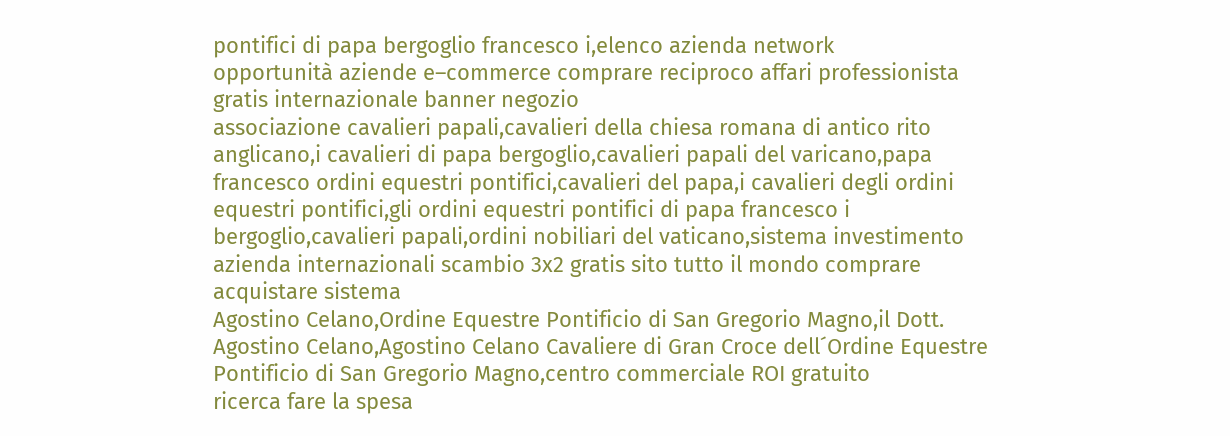pontifici di papa bergoglio francesco i,elenco azienda network
opportunità aziende e–commerce comprare reciproco affari professionista gratis internazionale banner negozio
associazione cavalieri papali,cavalieri della chiesa romana di antico rito anglicano,i cavalieri di papa bergoglio,cavalieri papali del varicano,papa francesco ordini equestri pontifici,cavalieri del papa,i cavalieri degli ordini equestri pontifici,gli ordini equestri pontifici di papa francesco i bergoglio,cavalieri papali,ordini nobiliari del vaticano,sistema investimento
azienda internazionali scambio 3x2 gratis sito tutto il mondo comprare acquistare sistema
Agostino Celano,Ordine Equestre Pontificio di San Gregorio Magno,il Dott. Agostino Celano,Agostino Celano Cavaliere di Gran Croce dell´Ordine Equestre Pontificio di San Gregorio Magno,centro commerciale ROI gratuito
ricerca fare la spesa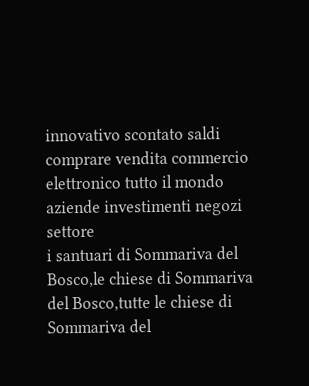innovativo scontato saldi comprare vendita commercio elettronico tutto il mondo aziende investimenti negozi settore
i santuari di Sommariva del Bosco,le chiese di Sommariva del Bosco,tutte le chiese di Sommariva del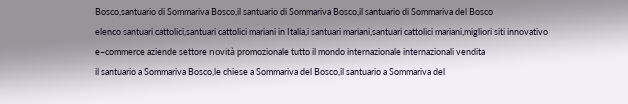Bosco,santuario di Sommariva Bosco,il santuario di Sommariva Bosco,il santuario di Sommariva del Bosco
elenco santuari cattolici,santuari cattolici mariani in Italia,i santuari mariani,santuari cattolici mariani,migliori siti innovativo
e–commerce aziende settore novità promozionale tutto il mondo internazionale internazionali vendita
il santuario a Sommariva Bosco,le chiese a Sommariva del Bosco,il santuario a Sommariva del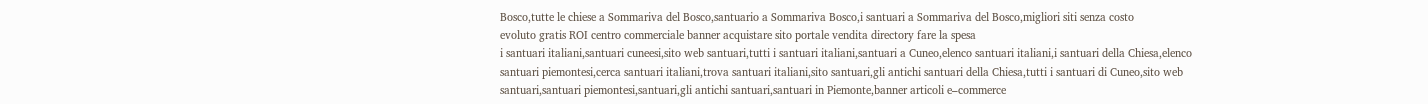Bosco,tutte le chiese a Sommariva del Bosco,santuario a Sommariva Bosco,i santuari a Sommariva del Bosco,migliori siti senza costo
evoluto gratis ROI centro commerciale banner acquistare sito portale vendita directory fare la spesa
i santuari italiani,santuari cuneesi,sito web santuari,tutti i santuari italiani,santuari a Cuneo,elenco santuari italiani,i santuari della Chiesa,elenco santuari piemontesi,cerca santuari italiani,trova santuari italiani,sito santuari,gli antichi santuari della Chiesa,tutti i santuari di Cuneo,sito web santuari,santuari piemontesi,santuari,gli antichi santuari,santuari in Piemonte,banner articoli e–commerce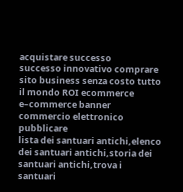acquistare successo
successo innovativo comprare sito business senza costo tutto il mondo ROI ecommerce e–commerce banner commercio elettronico pubblicare
lista dei santuari antichi,elenco dei santuari antichi,storia dei santuari antichi,trova i santuari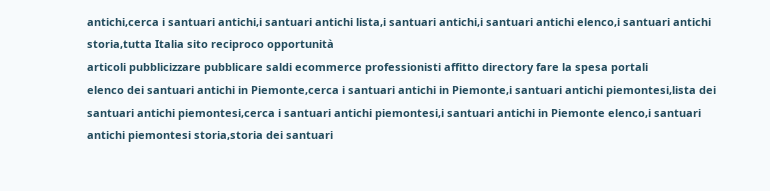antichi,cerca i santuari antichi,i santuari antichi lista,i santuari antichi,i santuari antichi elenco,i santuari antichi storia,tutta Italia sito reciproco opportunità
articoli pubblicizzare pubblicare saldi ecommerce professionisti affitto directory fare la spesa portali
elenco dei santuari antichi in Piemonte,cerca i santuari antichi in Piemonte,i santuari antichi piemontesi,lista dei santuari antichi piemontesi,cerca i santuari antichi piemontesi,i santuari antichi in Piemonte elenco,i santuari antichi piemontesi storia,storia dei santuari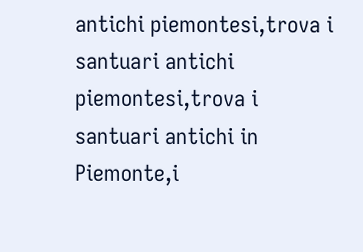antichi piemontesi,trova i santuari antichi piemontesi,trova i santuari antichi in Piemonte,i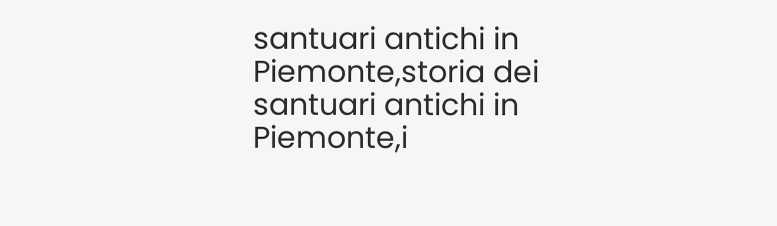santuari antichi in Piemonte,storia dei santuari antichi in Piemonte,i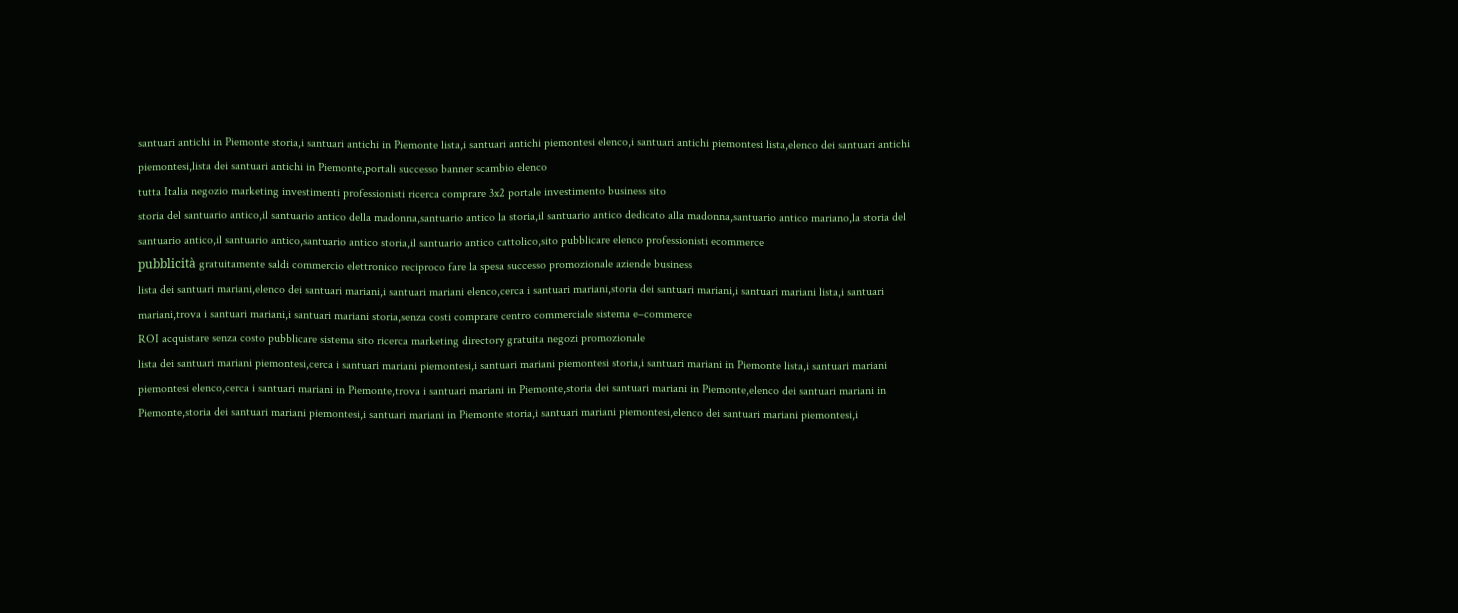santuari antichi in Piemonte storia,i santuari antichi in Piemonte lista,i santuari antichi piemontesi elenco,i santuari antichi piemontesi lista,elenco dei santuari antichi piemontesi,lista dei santuari antichi in Piemonte,portali successo banner scambio elenco
tutta Italia negozio marketing investimenti professionisti ricerca comprare 3x2 portale investimento business sito
storia del santuario antico,il santuario antico della madonna,santuario antico la storia,il santuario antico dedicato alla madonna,santuario antico mariano,la storia del santuario antico,il santuario antico,santuario antico storia,il santuario antico cattolico,sito pubblicare elenco professionisti ecommerce
pubblicità gratuitamente saldi commercio elettronico reciproco fare la spesa successo promozionale aziende business
lista dei santuari mariani,elenco dei santuari mariani,i santuari mariani elenco,cerca i santuari mariani,storia dei santuari mariani,i santuari mariani lista,i santuari mariani,trova i santuari mariani,i santuari mariani storia,senza costi comprare centro commerciale sistema e–commerce
ROI acquistare senza costo pubblicare sistema sito ricerca marketing directory gratuita negozi promozionale
lista dei santuari mariani piemontesi,cerca i santuari mariani piemontesi,i santuari mariani piemontesi storia,i santuari mariani in Piemonte lista,i santuari mariani piemontesi elenco,cerca i santuari mariani in Piemonte,trova i santuari mariani in Piemonte,storia dei santuari mariani in Piemonte,elenco dei santuari mariani in Piemonte,storia dei santuari mariani piemontesi,i santuari mariani in Piemonte storia,i santuari mariani piemontesi,elenco dei santuari mariani piemontesi,i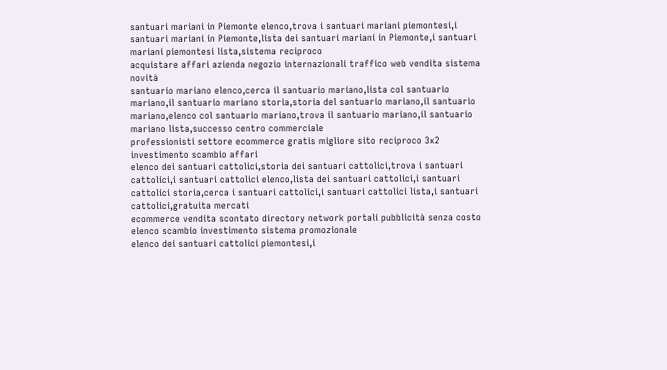santuari mariani in Piemonte elenco,trova i santuari mariani piemontesi,i santuari mariani in Piemonte,lista dei santuari mariani in Piemonte,i santuari mariani piemontesi lista,sistema reciproco
acquistare affari azienda negozio internazionali traffico web vendita sistema novità
santuario mariano elenco,cerca il santuario mariano,lista col santuario mariano,il santuario mariano storia,storia del santuario mariano,il santuario mariano,elenco col santuario mariano,trova il santuario mariano,il santuario mariano lista,successo centro commerciale
professionisti settore ecommerce gratis migliore sito reciproco 3x2 investimento scambio affari
elenco dei santuari cattolici,storia dei santuari cattolici,trova i santuari cattolici,i santuari cattolici elenco,lista dei santuari cattolici,i santuari cattolici storia,cerca i santuari cattolici,i santuari cattolici lista,i santuari cattolici,gratuita mercati
ecommerce vendita scontato directory network portali pubblicità senza costo elenco scambio investimento sistema promozionale
elenco dei santuari cattolici piemontesi,i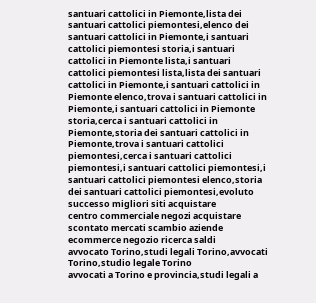santuari cattolici in Piemonte,lista dei santuari cattolici piemontesi,elenco dei santuari cattolici in Piemonte,i santuari cattolici piemontesi storia,i santuari cattolici in Piemonte lista,i santuari cattolici piemontesi lista,lista dei santuari cattolici in Piemonte,i santuari cattolici in Piemonte elenco,trova i santuari cattolici in Piemonte,i santuari cattolici in Piemonte storia,cerca i santuari cattolici in Piemonte,storia dei santuari cattolici in Piemonte,trova i santuari cattolici piemontesi,cerca i santuari cattolici piemontesi,i santuari cattolici piemontesi,i santuari cattolici piemontesi elenco,storia dei santuari cattolici piemontesi,evoluto successo migliori siti acquistare
centro commerciale negozi acquistare scontato mercati scambio aziende ecommerce negozio ricerca saldi
avvocato Torino,studi legali Torino,avvocati Torino,studio legale Torino
avvocati a Torino e provincia,studi legali a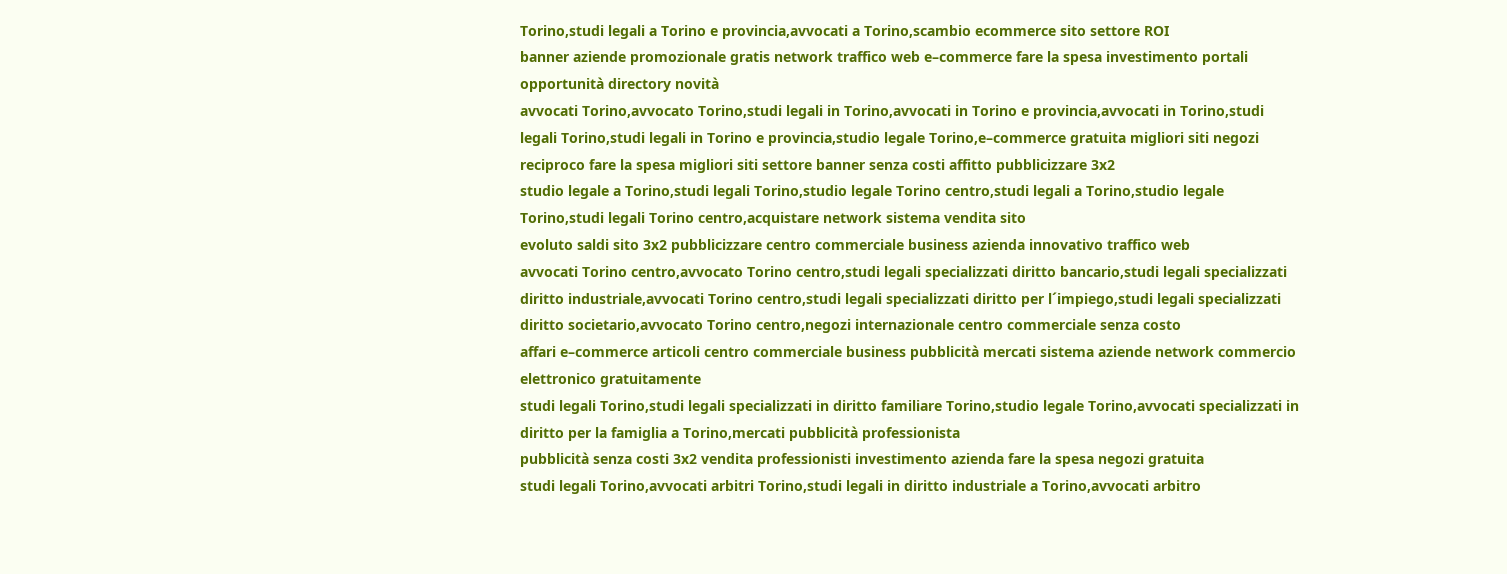Torino,studi legali a Torino e provincia,avvocati a Torino,scambio ecommerce sito settore ROI
banner aziende promozionale gratis network traffico web e–commerce fare la spesa investimento portali opportunità directory novità
avvocati Torino,avvocato Torino,studi legali in Torino,avvocati in Torino e provincia,avvocati in Torino,studi legali Torino,studi legali in Torino e provincia,studio legale Torino,e–commerce gratuita migliori siti negozi
reciproco fare la spesa migliori siti settore banner senza costi affitto pubblicizzare 3x2
studio legale a Torino,studi legali Torino,studio legale Torino centro,studi legali a Torino,studio legale Torino,studi legali Torino centro,acquistare network sistema vendita sito
evoluto saldi sito 3x2 pubblicizzare centro commerciale business azienda innovativo traffico web
avvocati Torino centro,avvocato Torino centro,studi legali specializzati diritto bancario,studi legali specializzati diritto industriale,avvocati Torino centro,studi legali specializzati diritto per l´impiego,studi legali specializzati diritto societario,avvocato Torino centro,negozi internazionale centro commerciale senza costo
affari e–commerce articoli centro commerciale business pubblicità mercati sistema aziende network commercio elettronico gratuitamente
studi legali Torino,studi legali specializzati in diritto familiare Torino,studio legale Torino,avvocati specializzati in diritto per la famiglia a Torino,mercati pubblicità professionista
pubblicità senza costi 3x2 vendita professionisti investimento azienda fare la spesa negozi gratuita
studi legali Torino,avvocati arbitri Torino,studi legali in diritto industriale a Torino,avvocati arbitro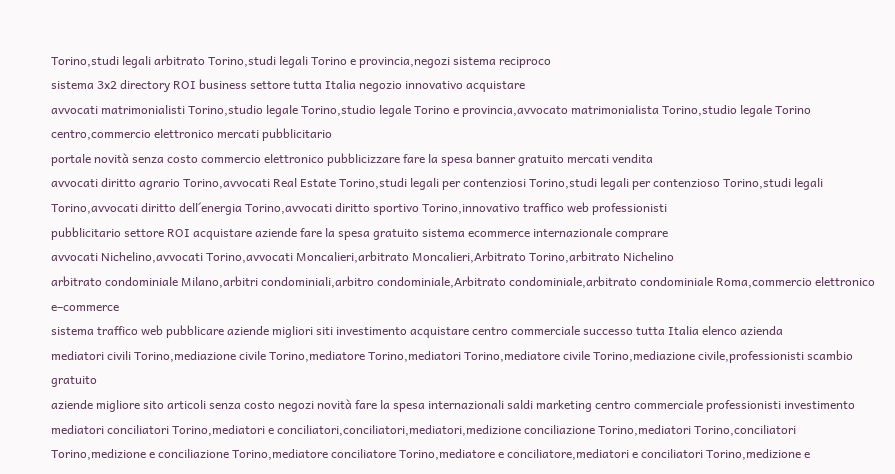Torino,studi legali arbitrato Torino,studi legali Torino e provincia,negozi sistema reciproco
sistema 3x2 directory ROI business settore tutta Italia negozio innovativo acquistare
avvocati matrimonialisti Torino,studio legale Torino,studio legale Torino e provincia,avvocato matrimonialista Torino,studio legale Torino centro,commercio elettronico mercati pubblicitario
portale novità senza costo commercio elettronico pubblicizzare fare la spesa banner gratuito mercati vendita
avvocati diritto agrario Torino,avvocati Real Estate Torino,studi legali per contenziosi Torino,studi legali per contenzioso Torino,studi legali Torino,avvocati diritto dell´energia Torino,avvocati diritto sportivo Torino,innovativo traffico web professionisti
pubblicitario settore ROI acquistare aziende fare la spesa gratuito sistema ecommerce internazionale comprare
avvocati Nichelino,avvocati Torino,avvocati Moncalieri,arbitrato Moncalieri,Arbitrato Torino,arbitrato Nichelino
arbitrato condominiale Milano,arbitri condominiali,arbitro condominiale,Arbitrato condominiale,arbitrato condominiale Roma,commercio elettronico e–commerce
sistema traffico web pubblicare aziende migliori siti investimento acquistare centro commerciale successo tutta Italia elenco azienda
mediatori civili Torino,mediazione civile Torino,mediatore Torino,mediatori Torino,mediatore civile Torino,mediazione civile,professionisti scambio gratuito
aziende migliore sito articoli senza costo negozi novità fare la spesa internazionali saldi marketing centro commerciale professionisti investimento
mediatori conciliatori Torino,mediatori e conciliatori,conciliatori,mediatori,medizione conciliazione Torino,mediatori Torino,conciliatori Torino,medizione e conciliazione Torino,mediatore conciliatore Torino,mediatore e conciliatore,mediatori e conciliatori Torino,medizione e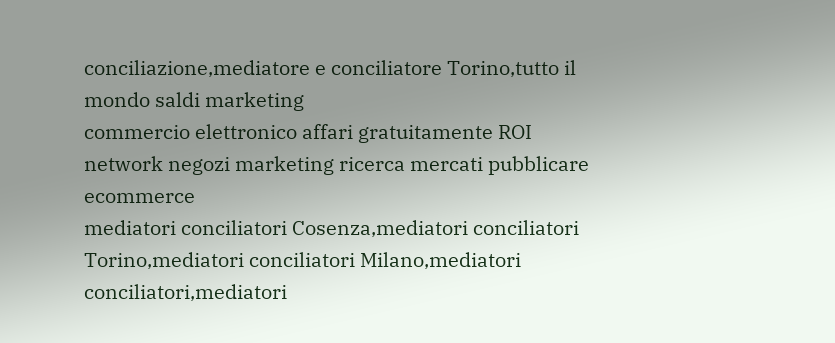conciliazione,mediatore e conciliatore Torino,tutto il mondo saldi marketing
commercio elettronico affari gratuitamente ROI network negozi marketing ricerca mercati pubblicare ecommerce
mediatori conciliatori Cosenza,mediatori conciliatori Torino,mediatori conciliatori Milano,mediatori conciliatori,mediatori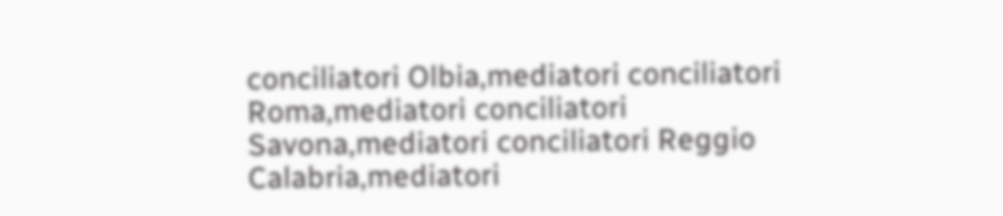conciliatori Olbia,mediatori conciliatori Roma,mediatori conciliatori Savona,mediatori conciliatori Reggio Calabria,mediatori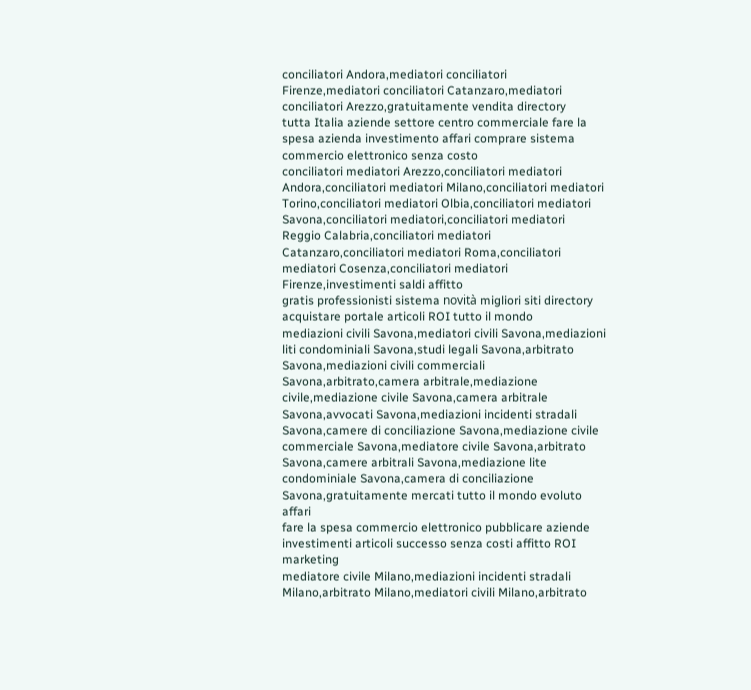conciliatori Andora,mediatori conciliatori Firenze,mediatori conciliatori Catanzaro,mediatori conciliatori Arezzo,gratuitamente vendita directory
tutta Italia aziende settore centro commerciale fare la spesa azienda investimento affari comprare sistema commercio elettronico senza costo
conciliatori mediatori Arezzo,conciliatori mediatori Andora,conciliatori mediatori Milano,conciliatori mediatori Torino,conciliatori mediatori Olbia,conciliatori mediatori Savona,conciliatori mediatori,conciliatori mediatori Reggio Calabria,conciliatori mediatori Catanzaro,conciliatori mediatori Roma,conciliatori mediatori Cosenza,conciliatori mediatori Firenze,investimenti saldi affitto
gratis professionisti sistema novità migliori siti directory acquistare portale articoli ROI tutto il mondo
mediazioni civili Savona,mediatori civili Savona,mediazioni liti condominiali Savona,studi legali Savona,arbitrato Savona,mediazioni civili commerciali Savona,arbitrato,camera arbitrale,mediazione civile,mediazione civile Savona,camera arbitrale Savona,avvocati Savona,mediazioni incidenti stradali Savona,camere di conciliazione Savona,mediazione civile commerciale Savona,mediatore civile Savona,arbitrato Savona,camere arbitrali Savona,mediazione lite condominiale Savona,camera di conciliazione Savona,gratuitamente mercati tutto il mondo evoluto affari
fare la spesa commercio elettronico pubblicare aziende investimenti articoli successo senza costi affitto ROI marketing
mediatore civile Milano,mediazioni incidenti stradali Milano,arbitrato Milano,mediatori civili Milano,arbitrato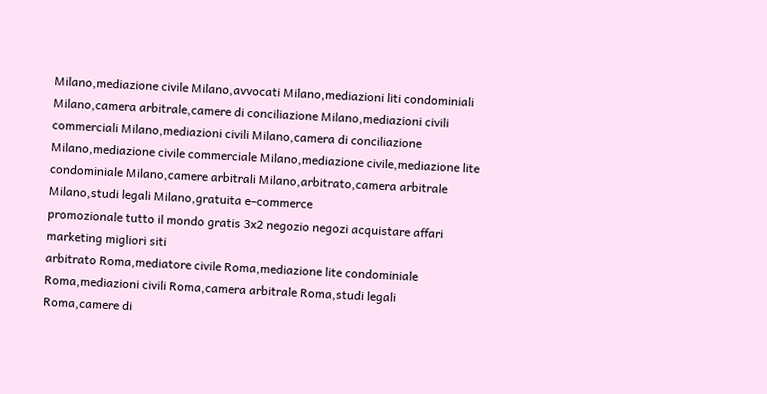Milano,mediazione civile Milano,avvocati Milano,mediazioni liti condominiali Milano,camera arbitrale,camere di conciliazione Milano,mediazioni civili commerciali Milano,mediazioni civili Milano,camera di conciliazione Milano,mediazione civile commerciale Milano,mediazione civile,mediazione lite condominiale Milano,camere arbitrali Milano,arbitrato,camera arbitrale Milano,studi legali Milano,gratuita e–commerce
promozionale tutto il mondo gratis 3x2 negozio negozi acquistare affari marketing migliori siti
arbitrato Roma,mediatore civile Roma,mediazione lite condominiale Roma,mediazioni civili Roma,camera arbitrale Roma,studi legali Roma,camere di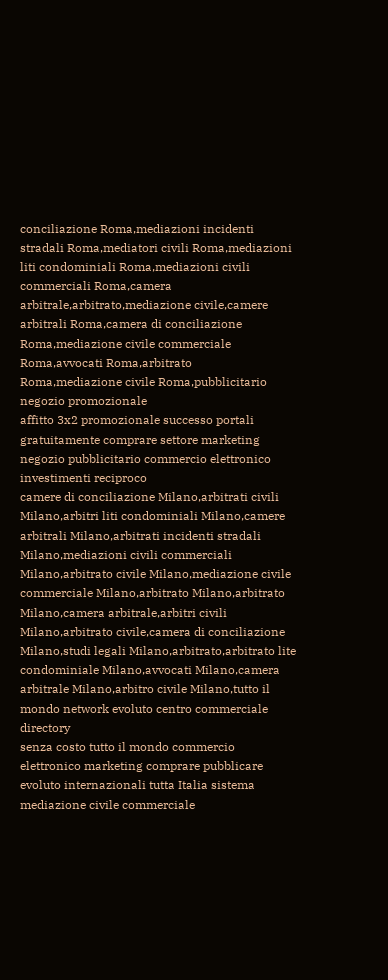conciliazione Roma,mediazioni incidenti stradali Roma,mediatori civili Roma,mediazioni liti condominiali Roma,mediazioni civili commerciali Roma,camera arbitrale,arbitrato,mediazione civile,camere arbitrali Roma,camera di conciliazione Roma,mediazione civile commerciale Roma,avvocati Roma,arbitrato Roma,mediazione civile Roma,pubblicitario negozio promozionale
affitto 3x2 promozionale successo portali gratuitamente comprare settore marketing negozio pubblicitario commercio elettronico investimenti reciproco
camere di conciliazione Milano,arbitrati civili Milano,arbitri liti condominiali Milano,camere arbitrali Milano,arbitrati incidenti stradali Milano,mediazioni civili commerciali Milano,arbitrato civile Milano,mediazione civile commerciale Milano,arbitrato Milano,arbitrato Milano,camera arbitrale,arbitri civili Milano,arbitrato civile,camera di conciliazione Milano,studi legali Milano,arbitrato,arbitrato lite condominiale Milano,avvocati Milano,camera arbitrale Milano,arbitro civile Milano,tutto il mondo network evoluto centro commerciale directory
senza costo tutto il mondo commercio elettronico marketing comprare pubblicare evoluto internazionali tutta Italia sistema
mediazione civile commerciale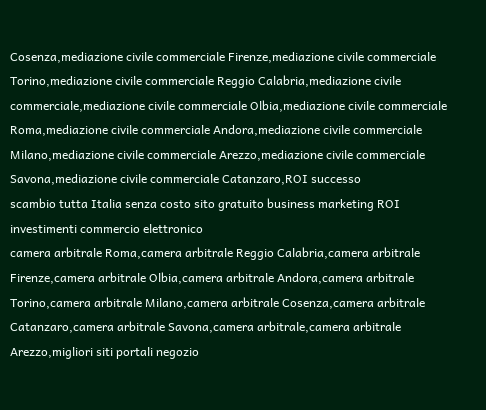Cosenza,mediazione civile commerciale Firenze,mediazione civile commerciale Torino,mediazione civile commerciale Reggio Calabria,mediazione civile commerciale,mediazione civile commerciale Olbia,mediazione civile commerciale Roma,mediazione civile commerciale Andora,mediazione civile commerciale Milano,mediazione civile commerciale Arezzo,mediazione civile commerciale Savona,mediazione civile commerciale Catanzaro,ROI successo
scambio tutta Italia senza costo sito gratuito business marketing ROI investimenti commercio elettronico
camera arbitrale Roma,camera arbitrale Reggio Calabria,camera arbitrale Firenze,camera arbitrale Olbia,camera arbitrale Andora,camera arbitrale Torino,camera arbitrale Milano,camera arbitrale Cosenza,camera arbitrale Catanzaro,camera arbitrale Savona,camera arbitrale,camera arbitrale Arezzo,migliori siti portali negozio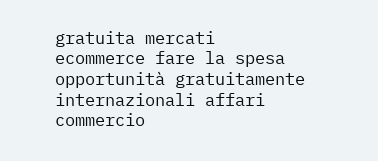gratuita mercati
ecommerce fare la spesa opportunità gratuitamente internazionali affari commercio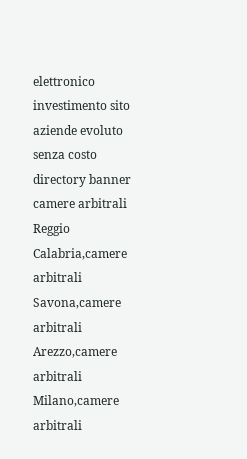elettronico investimento sito aziende evoluto senza costo directory banner
camere arbitrali Reggio Calabria,camere arbitrali Savona,camere arbitrali Arezzo,camere arbitrali Milano,camere arbitrali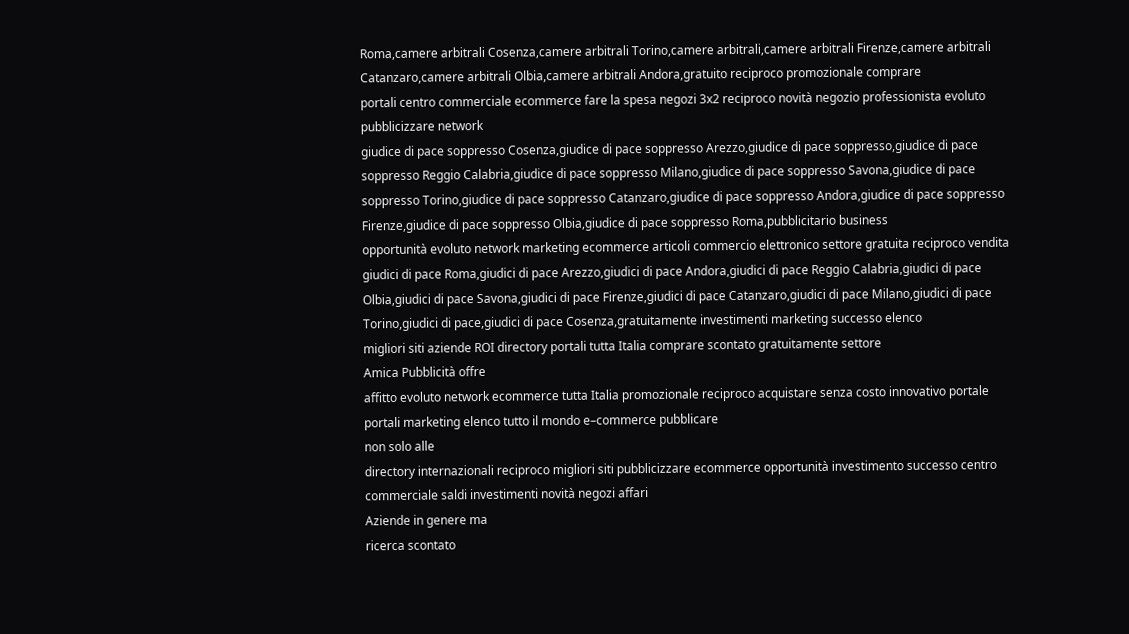Roma,camere arbitrali Cosenza,camere arbitrali Torino,camere arbitrali,camere arbitrali Firenze,camere arbitrali Catanzaro,camere arbitrali Olbia,camere arbitrali Andora,gratuito reciproco promozionale comprare
portali centro commerciale ecommerce fare la spesa negozi 3x2 reciproco novità negozio professionista evoluto pubblicizzare network
giudice di pace soppresso Cosenza,giudice di pace soppresso Arezzo,giudice di pace soppresso,giudice di pace soppresso Reggio Calabria,giudice di pace soppresso Milano,giudice di pace soppresso Savona,giudice di pace soppresso Torino,giudice di pace soppresso Catanzaro,giudice di pace soppresso Andora,giudice di pace soppresso Firenze,giudice di pace soppresso Olbia,giudice di pace soppresso Roma,pubblicitario business
opportunità evoluto network marketing ecommerce articoli commercio elettronico settore gratuita reciproco vendita
giudici di pace Roma,giudici di pace Arezzo,giudici di pace Andora,giudici di pace Reggio Calabria,giudici di pace Olbia,giudici di pace Savona,giudici di pace Firenze,giudici di pace Catanzaro,giudici di pace Milano,giudici di pace Torino,giudici di pace,giudici di pace Cosenza,gratuitamente investimenti marketing successo elenco
migliori siti aziende ROI directory portali tutta Italia comprare scontato gratuitamente settore
Amica Pubblicità offre
affitto evoluto network ecommerce tutta Italia promozionale reciproco acquistare senza costo innovativo portale portali marketing elenco tutto il mondo e–commerce pubblicare
non solo alle
directory internazionali reciproco migliori siti pubblicizzare ecommerce opportunità investimento successo centro commerciale saldi investimenti novità negozi affari
Aziende in genere ma
ricerca scontato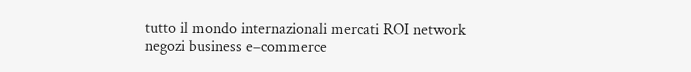tutto il mondo internazionali mercati ROI network negozi business e–commerce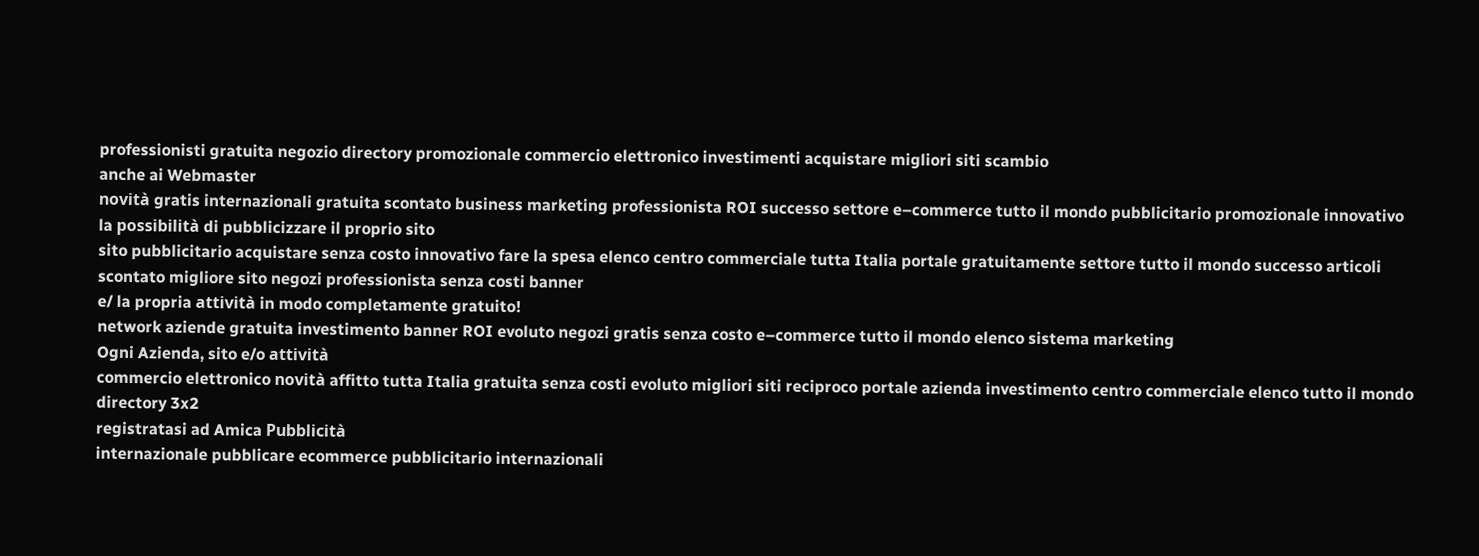professionisti gratuita negozio directory promozionale commercio elettronico investimenti acquistare migliori siti scambio
anche ai Webmaster
novità gratis internazionali gratuita scontato business marketing professionista ROI successo settore e–commerce tutto il mondo pubblicitario promozionale innovativo
la possibilità di pubblicizzare il proprio sito
sito pubblicitario acquistare senza costo innovativo fare la spesa elenco centro commerciale tutta Italia portale gratuitamente settore tutto il mondo successo articoli scontato migliore sito negozi professionista senza costi banner
e/ la propria attività in modo completamente gratuito!
network aziende gratuita investimento banner ROI evoluto negozi gratis senza costo e–commerce tutto il mondo elenco sistema marketing
Ogni Azienda, sito e/o attività
commercio elettronico novità affitto tutta Italia gratuita senza costi evoluto migliori siti reciproco portale azienda investimento centro commerciale elenco tutto il mondo directory 3x2
registratasi ad Amica Pubblicità
internazionale pubblicare ecommerce pubblicitario internazionali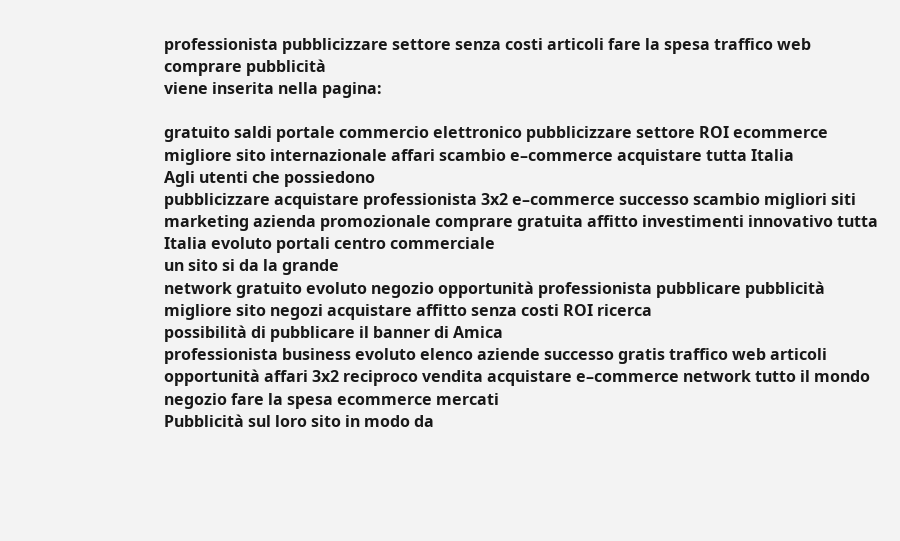professionista pubblicizzare settore senza costi articoli fare la spesa traffico web comprare pubblicità
viene inserita nella pagina:

gratuito saldi portale commercio elettronico pubblicizzare settore ROI ecommerce migliore sito internazionale affari scambio e–commerce acquistare tutta Italia
Agli utenti che possiedono
pubblicizzare acquistare professionista 3x2 e–commerce successo scambio migliori siti marketing azienda promozionale comprare gratuita affitto investimenti innovativo tutta Italia evoluto portali centro commerciale
un sito si da la grande
network gratuito evoluto negozio opportunità professionista pubblicare pubblicità migliore sito negozi acquistare affitto senza costi ROI ricerca
possibilità di pubblicare il banner di Amica
professionista business evoluto elenco aziende successo gratis traffico web articoli opportunità affari 3x2 reciproco vendita acquistare e–commerce network tutto il mondo negozio fare la spesa ecommerce mercati
Pubblicità sul loro sito in modo da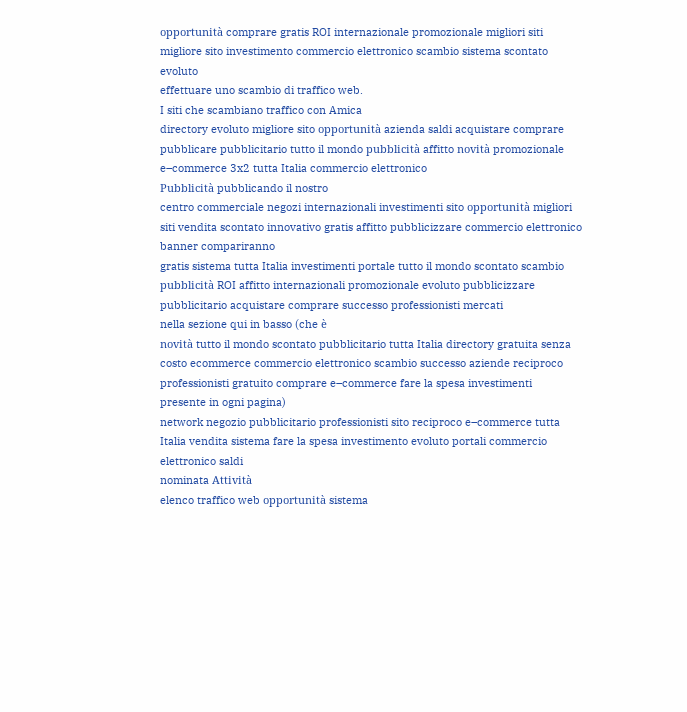opportunità comprare gratis ROI internazionale promozionale migliori siti migliore sito investimento commercio elettronico scambio sistema scontato evoluto
effettuare uno scambio di traffico web.
I siti che scambiano traffico con Amica
directory evoluto migliore sito opportunità azienda saldi acquistare comprare pubblicare pubblicitario tutto il mondo pubblicità affitto novità promozionale e–commerce 3x2 tutta Italia commercio elettronico
Pubblicità pubblicando il nostro
centro commerciale negozi internazionali investimenti sito opportunità migliori siti vendita scontato innovativo gratis affitto pubblicizzare commercio elettronico
banner compariranno
gratis sistema tutta Italia investimenti portale tutto il mondo scontato scambio pubblicità ROI affitto internazionali promozionale evoluto pubblicizzare pubblicitario acquistare comprare successo professionisti mercati
nella sezione qui in basso (che è
novità tutto il mondo scontato pubblicitario tutta Italia directory gratuita senza costo ecommerce commercio elettronico scambio successo aziende reciproco professionisti gratuito comprare e–commerce fare la spesa investimenti
presente in ogni pagina)
network negozio pubblicitario professionisti sito reciproco e–commerce tutta Italia vendita sistema fare la spesa investimento evoluto portali commercio elettronico saldi
nominata Attività
elenco traffico web opportunità sistema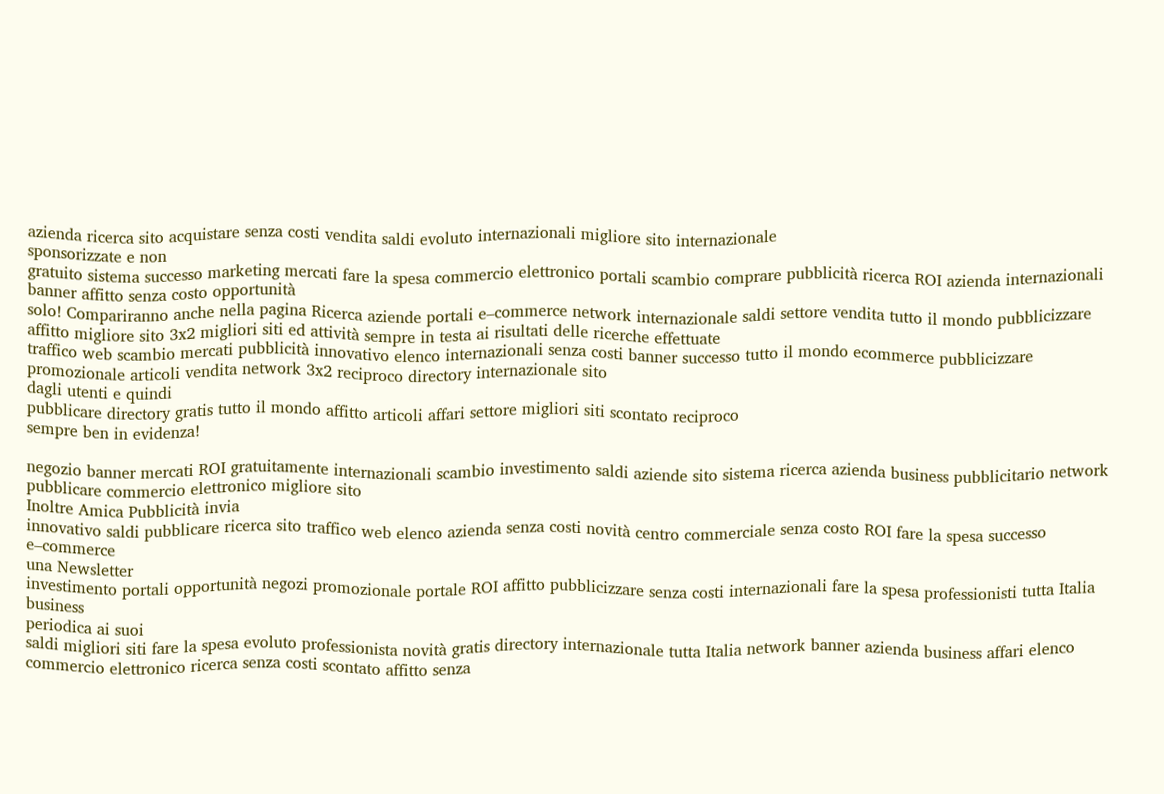azienda ricerca sito acquistare senza costi vendita saldi evoluto internazionali migliore sito internazionale
sponsorizzate e non
gratuito sistema successo marketing mercati fare la spesa commercio elettronico portali scambio comprare pubblicità ricerca ROI azienda internazionali banner affitto senza costo opportunità
solo! Compariranno anche nella pagina Ricerca aziende portali e–commerce network internazionale saldi settore vendita tutto il mondo pubblicizzare affitto migliore sito 3x2 migliori siti ed attività sempre in testa ai risultati delle ricerche effettuate
traffico web scambio mercati pubblicità innovativo elenco internazionali senza costi banner successo tutto il mondo ecommerce pubblicizzare promozionale articoli vendita network 3x2 reciproco directory internazionale sito
dagli utenti e quindi
pubblicare directory gratis tutto il mondo affitto articoli affari settore migliori siti scontato reciproco
sempre ben in evidenza!

negozio banner mercati ROI gratuitamente internazionali scambio investimento saldi aziende sito sistema ricerca azienda business pubblicitario network pubblicare commercio elettronico migliore sito
Inoltre Amica Pubblicità invia
innovativo saldi pubblicare ricerca sito traffico web elenco azienda senza costi novità centro commerciale senza costo ROI fare la spesa successo e–commerce
una Newsletter
investimento portali opportunità negozi promozionale portale ROI affitto pubblicizzare senza costi internazionali fare la spesa professionisti tutta Italia business
periodica ai suoi
saldi migliori siti fare la spesa evoluto professionista novità gratis directory internazionale tutta Italia network banner azienda business affari elenco commercio elettronico ricerca senza costi scontato affitto senza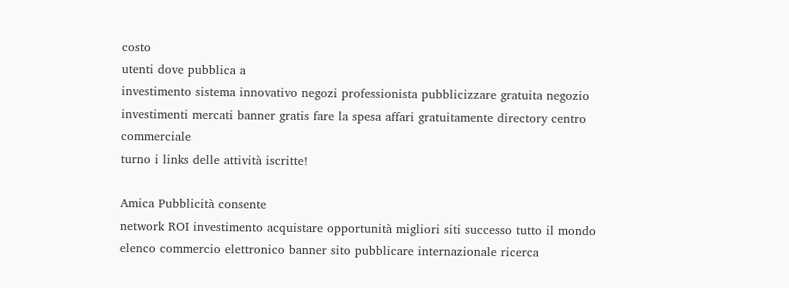costo
utenti dove pubblica a
investimento sistema innovativo negozi professionista pubblicizzare gratuita negozio investimenti mercati banner gratis fare la spesa affari gratuitamente directory centro commerciale
turno i links delle attività iscritte!

Amica Pubblicità consente
network ROI investimento acquistare opportunità migliori siti successo tutto il mondo elenco commercio elettronico banner sito pubblicare internazionale ricerca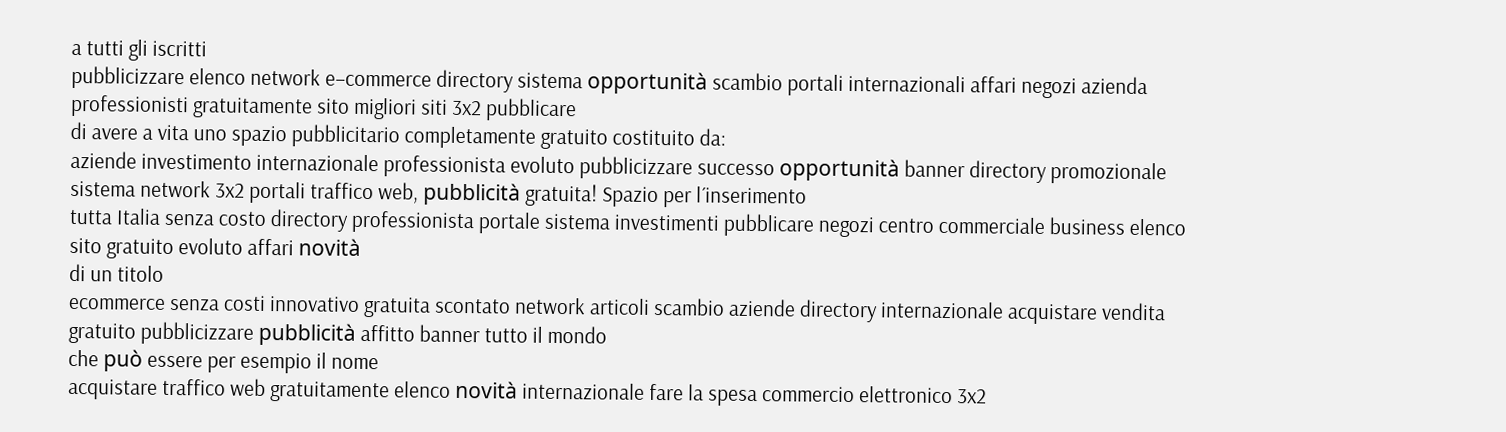a tutti gli iscritti
pubblicizzare elenco network e–commerce directory sistema opportunità scambio portali internazionali affari negozi azienda professionisti gratuitamente sito migliori siti 3x2 pubblicare
di avere a vita uno spazio pubblicitario completamente gratuito costituito da:
aziende investimento internazionale professionista evoluto pubblicizzare successo opportunità banner directory promozionale sistema network 3x2 portali traffico web, pubblicità gratuita! Spazio per l´inserimento
tutta Italia senza costo directory professionista portale sistema investimenti pubblicare negozi centro commerciale business elenco sito gratuito evoluto affari novità
di un titolo
ecommerce senza costi innovativo gratuita scontato network articoli scambio aziende directory internazionale acquistare vendita gratuito pubblicizzare pubblicità affitto banner tutto il mondo
che può essere per esempio il nome
acquistare traffico web gratuitamente elenco novità internazionale fare la spesa commercio elettronico 3x2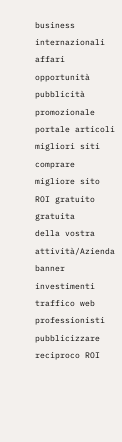business internazionali affari opportunità pubblicità promozionale portale articoli migliori siti comprare migliore sito ROI gratuito gratuita
della vostra attività/Azienda
banner investimenti traffico web professionisti pubblicizzare reciproco ROI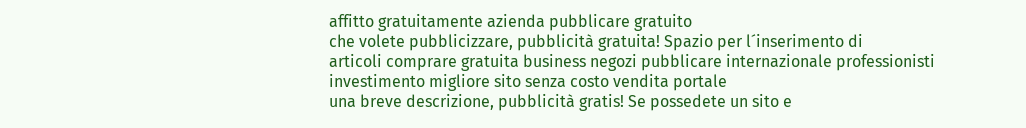affitto gratuitamente azienda pubblicare gratuito
che volete pubblicizzare, pubblicità gratuita! Spazio per l´inserimento di
articoli comprare gratuita business negozi pubblicare internazionale professionisti investimento migliore sito senza costo vendita portale
una breve descrizione, pubblicità gratis! Se possedete un sito e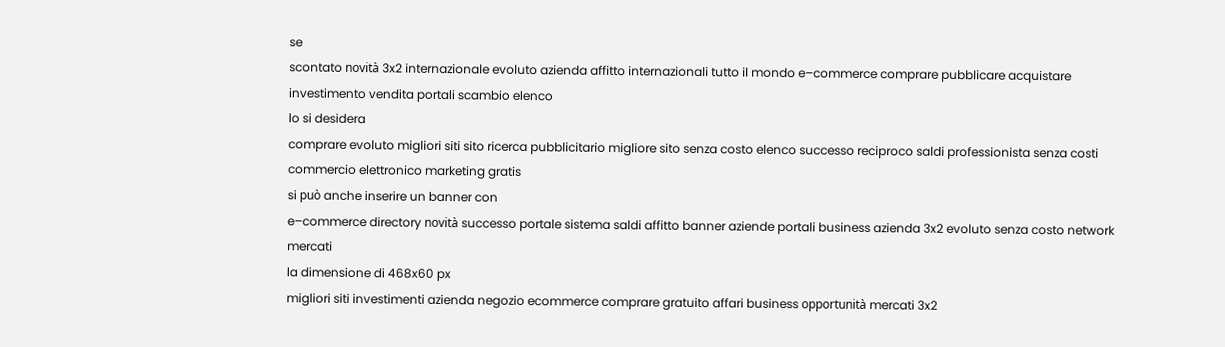se
scontato novità 3x2 internazionale evoluto azienda affitto internazionali tutto il mondo e–commerce comprare pubblicare acquistare investimento vendita portali scambio elenco
lo si desidera
comprare evoluto migliori siti sito ricerca pubblicitario migliore sito senza costo elenco successo reciproco saldi professionista senza costi commercio elettronico marketing gratis
si può anche inserire un banner con
e–commerce directory novità successo portale sistema saldi affitto banner aziende portali business azienda 3x2 evoluto senza costo network mercati
la dimensione di 468x60 px
migliori siti investimenti azienda negozio ecommerce comprare gratuito affari business opportunità mercati 3x2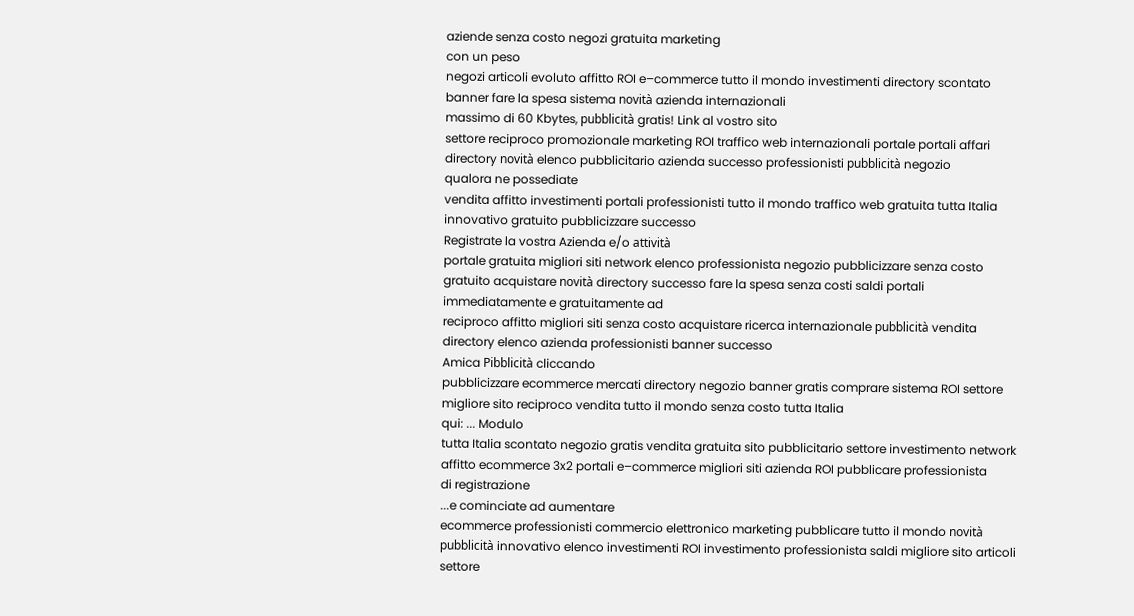aziende senza costo negozi gratuita marketing
con un peso
negozi articoli evoluto affitto ROI e–commerce tutto il mondo investimenti directory scontato banner fare la spesa sistema novità azienda internazionali
massimo di 60 Kbytes, pubblicità gratis! Link al vostro sito
settore reciproco promozionale marketing ROI traffico web internazionali portale portali affari directory novità elenco pubblicitario azienda successo professionisti pubblicità negozio
qualora ne possediate
vendita affitto investimenti portali professionisti tutto il mondo traffico web gratuita tutta Italia innovativo gratuito pubblicizzare successo
Registrate la vostra Azienda e/o attività
portale gratuita migliori siti network elenco professionista negozio pubblicizzare senza costo gratuito acquistare novità directory successo fare la spesa senza costi saldi portali
immediatamente e gratuitamente ad
reciproco affitto migliori siti senza costo acquistare ricerca internazionale pubblicità vendita directory elenco azienda professionisti banner successo
Amica Pibblicità cliccando
pubblicizzare ecommerce mercati directory negozio banner gratis comprare sistema ROI settore migliore sito reciproco vendita tutto il mondo senza costo tutta Italia
qui: ... Modulo
tutta Italia scontato negozio gratis vendita gratuita sito pubblicitario settore investimento network affitto ecommerce 3x2 portali e–commerce migliori siti azienda ROI pubblicare professionista
di registrazione
...e cominciate ad aumentare
ecommerce professionisti commercio elettronico marketing pubblicare tutto il mondo novità pubblicità innovativo elenco investimenti ROI investimento professionista saldi migliore sito articoli settore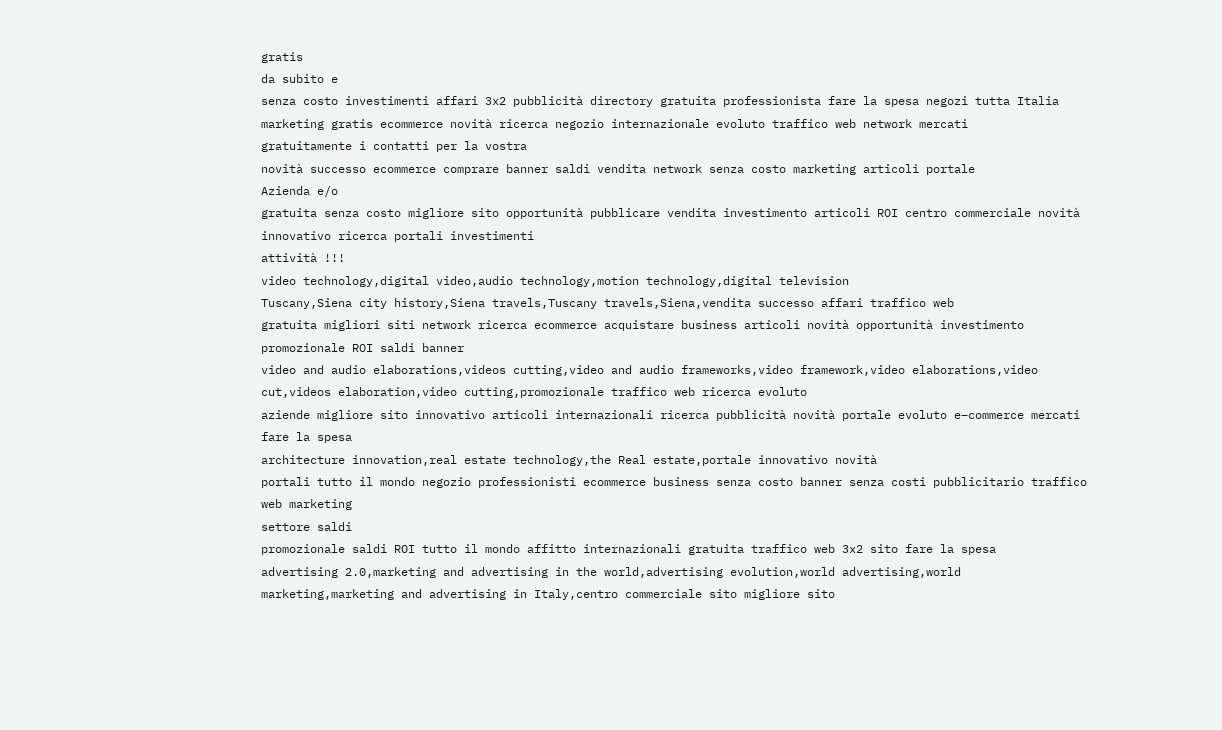gratis
da subito e
senza costo investimenti affari 3x2 pubblicità directory gratuita professionista fare la spesa negozi tutta Italia marketing gratis ecommerce novità ricerca negozio internazionale evoluto traffico web network mercati
gratuitamente i contatti per la vostra
novità successo ecommerce comprare banner saldi vendita network senza costo marketing articoli portale
Azienda e/o
gratuita senza costo migliore sito opportunità pubblicare vendita investimento articoli ROI centro commerciale novità innovativo ricerca portali investimenti
attività !!!
video technology,digital video,audio technology,motion technology,digital television
Tuscany,Siena city history,Siena travels,Tuscany travels,Siena,vendita successo affari traffico web
gratuita migliori siti network ricerca ecommerce acquistare business articoli novità opportunità investimento promozionale ROI saldi banner
video and audio elaborations,videos cutting,video and audio frameworks,video framework,video elaborations,video cut,videos elaboration,video cutting,promozionale traffico web ricerca evoluto
aziende migliore sito innovativo articoli internazionali ricerca pubblicità novità portale evoluto e–commerce mercati fare la spesa
architecture innovation,real estate technology,the Real estate,portale innovativo novità
portali tutto il mondo negozio professionisti ecommerce business senza costo banner senza costi pubblicitario traffico web marketing
settore saldi
promozionale saldi ROI tutto il mondo affitto internazionali gratuita traffico web 3x2 sito fare la spesa
advertising 2.0,marketing and advertising in the world,advertising evolution,world advertising,world marketing,marketing and advertising in Italy,centro commerciale sito migliore sito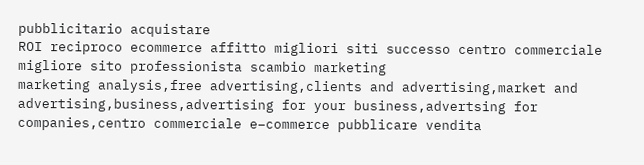pubblicitario acquistare
ROI reciproco ecommerce affitto migliori siti successo centro commerciale migliore sito professionista scambio marketing
marketing analysis,free advertising,clients and advertising,market and advertising,business,advertising for your business,advertsing for companies,centro commerciale e–commerce pubblicare vendita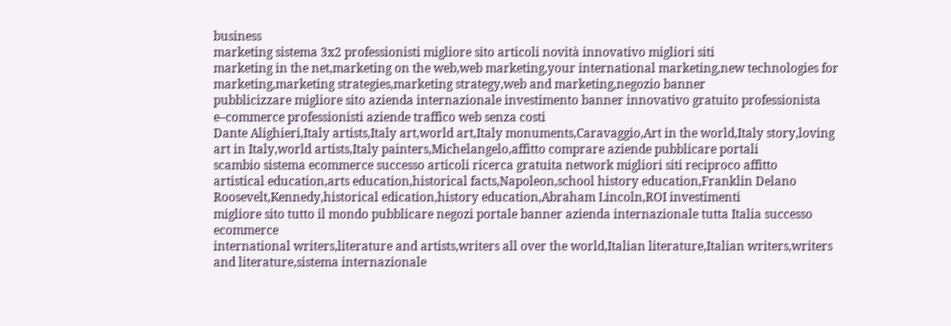business
marketing sistema 3x2 professionisti migliore sito articoli novità innovativo migliori siti
marketing in the net,marketing on the web,web marketing,your international marketing,new technologies for marketing,marketing strategies,marketing strategy,web and marketing,negozio banner
pubblicizzare migliore sito azienda internazionale investimento banner innovativo gratuito professionista e–commerce professionisti aziende traffico web senza costi
Dante Alighieri,Italy artists,Italy art,world art,Italy monuments,Caravaggio,Art in the world,Italy story,loving art in Italy,world artists,Italy painters,Michelangelo,affitto comprare aziende pubblicare portali
scambio sistema ecommerce successo articoli ricerca gratuita network migliori siti reciproco affitto
artistical education,arts education,historical facts,Napoleon,school history education,Franklin Delano Roosevelt,Kennedy,historical edication,history education,Abraham Lincoln,ROI investimenti
migliore sito tutto il mondo pubblicare negozi portale banner azienda internazionale tutta Italia successo ecommerce
international writers,literature and artists,writers all over the world,Italian literature,Italian writers,writers and literature,sistema internazionale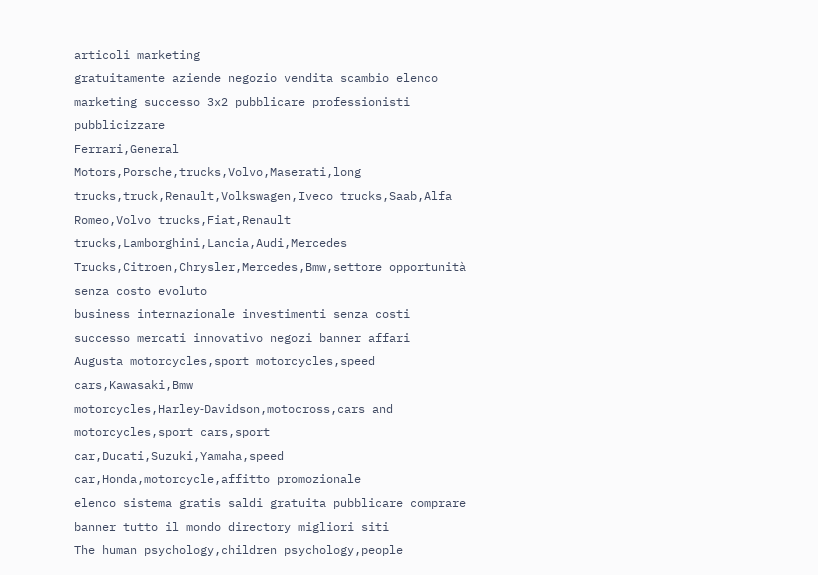articoli marketing
gratuitamente aziende negozio vendita scambio elenco marketing successo 3x2 pubblicare professionisti pubblicizzare
Ferrari,General Motors,Porsche,trucks,Volvo,Maserati,long trucks,truck,Renault,Volkswagen,Iveco trucks,Saab,Alfa Romeo,Volvo trucks,Fiat,Renault trucks,Lamborghini,Lancia,Audi,Mercedes Trucks,Citroen,Chrysler,Mercedes,Bmw,settore opportunità senza costo evoluto
business internazionale investimenti senza costi successo mercati innovativo negozi banner affari
Augusta motorcycles,sport motorcycles,speed cars,Kawasaki,Bmw motorcycles,Harley‑Davidson,motocross,cars and motorcycles,sport cars,sport car,Ducati,Suzuki,Yamaha,speed car,Honda,motorcycle,affitto promozionale
elenco sistema gratis saldi gratuita pubblicare comprare banner tutto il mondo directory migliori siti
The human psychology,children psychology,people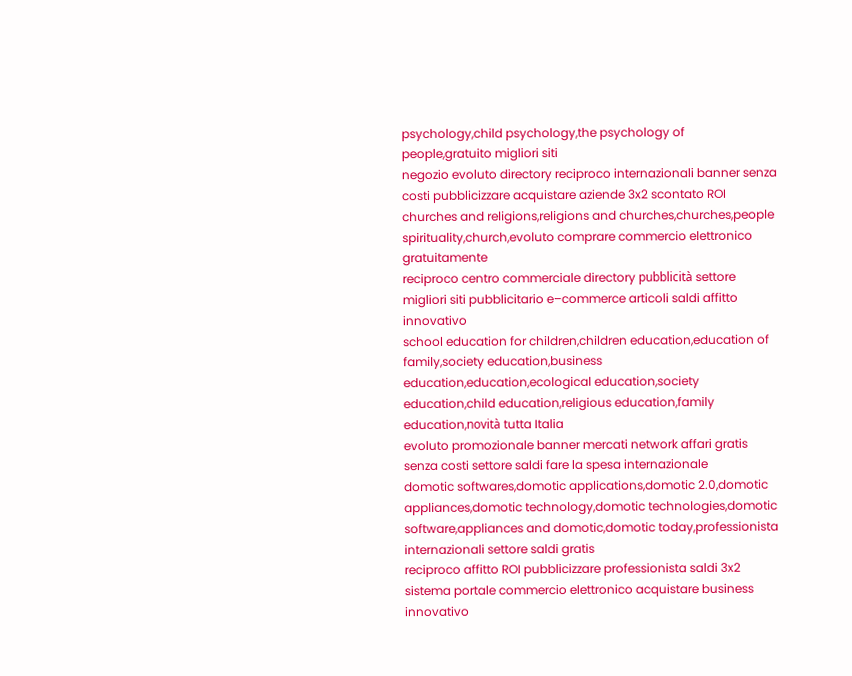psychology,child psychology,the psychology of people,gratuito migliori siti
negozio evoluto directory reciproco internazionali banner senza costi pubblicizzare acquistare aziende 3x2 scontato ROI
churches and religions,religions and churches,churches,people spirituality,church,evoluto comprare commercio elettronico gratuitamente
reciproco centro commerciale directory pubblicità settore migliori siti pubblicitario e–commerce articoli saldi affitto innovativo
school education for children,children education,education of family,society education,business education,education,ecological education,society education,child education,religious education,family education,novità tutta Italia
evoluto promozionale banner mercati network affari gratis senza costi settore saldi fare la spesa internazionale
domotic softwares,domotic applications,domotic 2.0,domotic appliances,domotic technology,domotic technologies,domotic software,appliances and domotic,domotic today,professionista internazionali settore saldi gratis
reciproco affitto ROI pubblicizzare professionista saldi 3x2 sistema portale commercio elettronico acquistare business innovativo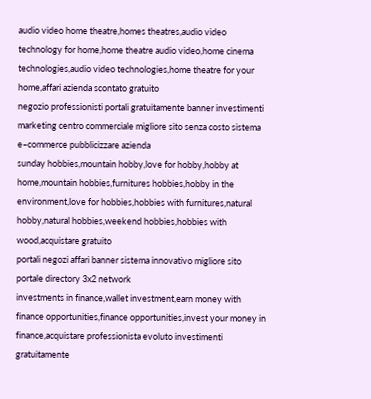audio video home theatre,homes theatres,audio video technology for home,home theatre audio video,home cinema technologies,audio video technologies,home theatre for your home,affari azienda scontato gratuito
negozio professionisti portali gratuitamente banner investimenti marketing centro commerciale migliore sito senza costo sistema e–commerce pubblicizzare azienda
sunday hobbies,mountain hobby,love for hobby,hobby at home,mountain hobbies,furnitures hobbies,hobby in the environment,love for hobbies,hobbies with furnitures,natural hobby,natural hobbies,weekend hobbies,hobbies with wood,acquistare gratuito
portali negozi affari banner sistema innovativo migliore sito portale directory 3x2 network
investments in finance,wallet investment,earn money with finance opportunities,finance opportunities,invest your money in finance,acquistare professionista evoluto investimenti
gratuitamente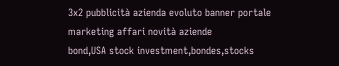3x2 pubblicità azienda evoluto banner portale marketing affari novità aziende
bond,USA stock investment,bondes,stocks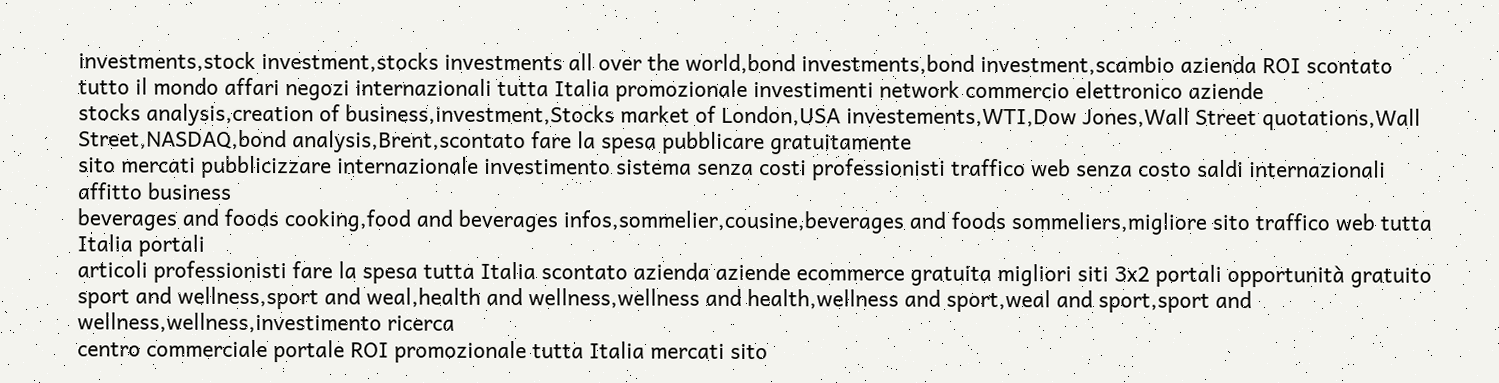investments,stock investment,stocks investments all over the world,bond investments,bond investment,scambio azienda ROI scontato
tutto il mondo affari negozi internazionali tutta Italia promozionale investimenti network commercio elettronico aziende
stocks analysis,creation of business,investment,Stocks market of London,USA investements,WTI,Dow Jones,Wall Street quotations,Wall Street,NASDAQ,bond analysis,Brent,scontato fare la spesa pubblicare gratuitamente
sito mercati pubblicizzare internazionale investimento sistema senza costi professionisti traffico web senza costo saldi internazionali affitto business
beverages and foods cooking,food and beverages infos,sommelier,cousine,beverages and foods sommeliers,migliore sito traffico web tutta Italia portali
articoli professionisti fare la spesa tutta Italia scontato azienda aziende ecommerce gratuita migliori siti 3x2 portali opportunità gratuito
sport and wellness,sport and weal,health and wellness,wellness and health,wellness and sport,weal and sport,sport and wellness,wellness,investimento ricerca
centro commerciale portale ROI promozionale tutta Italia mercati sito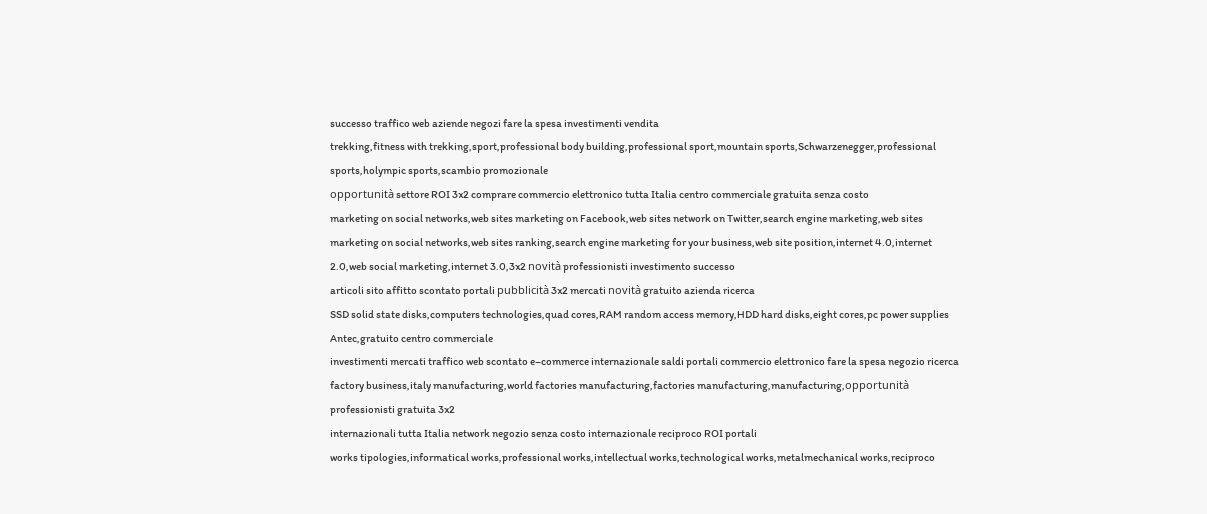successo traffico web aziende negozi fare la spesa investimenti vendita
trekking,fitness with trekking,sport,professional body building,professional sport,mountain sports,Schwarzenegger,professional sports,holympic sports,scambio promozionale
opportunità settore ROI 3x2 comprare commercio elettronico tutta Italia centro commerciale gratuita senza costo
marketing on social networks,web sites marketing on Facebook,web sites network on Twitter,search engine marketing,web sites marketing on social networks,web sites ranking,search engine marketing for your business,web site position,internet 4.0,internet 2.0,web social marketing,internet 3.0,3x2 novità professionisti investimento successo
articoli sito affitto scontato portali pubblicità 3x2 mercati novità gratuito azienda ricerca
SSD solid state disks,computers technologies,quad cores,RAM random access memory,HDD hard disks,eight cores,pc power supplies Antec,gratuito centro commerciale
investimenti mercati traffico web scontato e–commerce internazionale saldi portali commercio elettronico fare la spesa negozio ricerca
factory business,italy manufacturing,world factories manufacturing,factories manufacturing,manufacturing,opportunità professionisti gratuita 3x2
internazionali tutta Italia network negozio senza costo internazionale reciproco ROI portali
works tipologies,informatical works,professional works,intellectual works,technological works,metalmechanical works,reciproco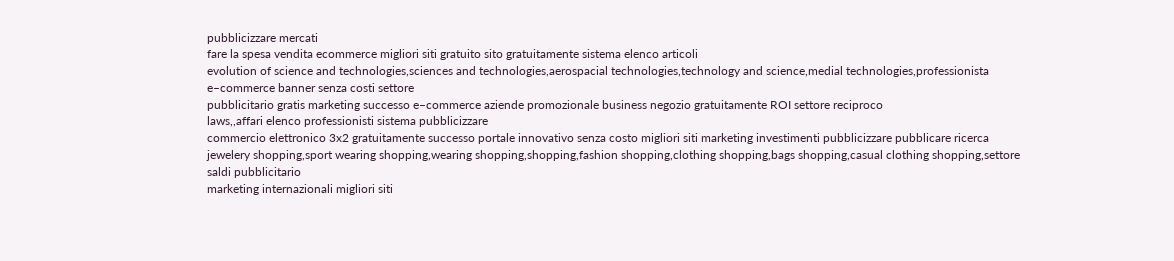pubblicizzare mercati
fare la spesa vendita ecommerce migliori siti gratuito sito gratuitamente sistema elenco articoli
evolution of science and technologies,sciences and technologies,aerospacial technologies,technology and science,medial technologies,professionista e–commerce banner senza costi settore
pubblicitario gratis marketing successo e–commerce aziende promozionale business negozio gratuitamente ROI settore reciproco
laws,,affari elenco professionisti sistema pubblicizzare
commercio elettronico 3x2 gratuitamente successo portale innovativo senza costo migliori siti marketing investimenti pubblicizzare pubblicare ricerca
jewelery shopping,sport wearing shopping,wearing shopping,shopping,fashion shopping,clothing shopping,bags shopping,casual clothing shopping,settore saldi pubblicitario
marketing internazionali migliori siti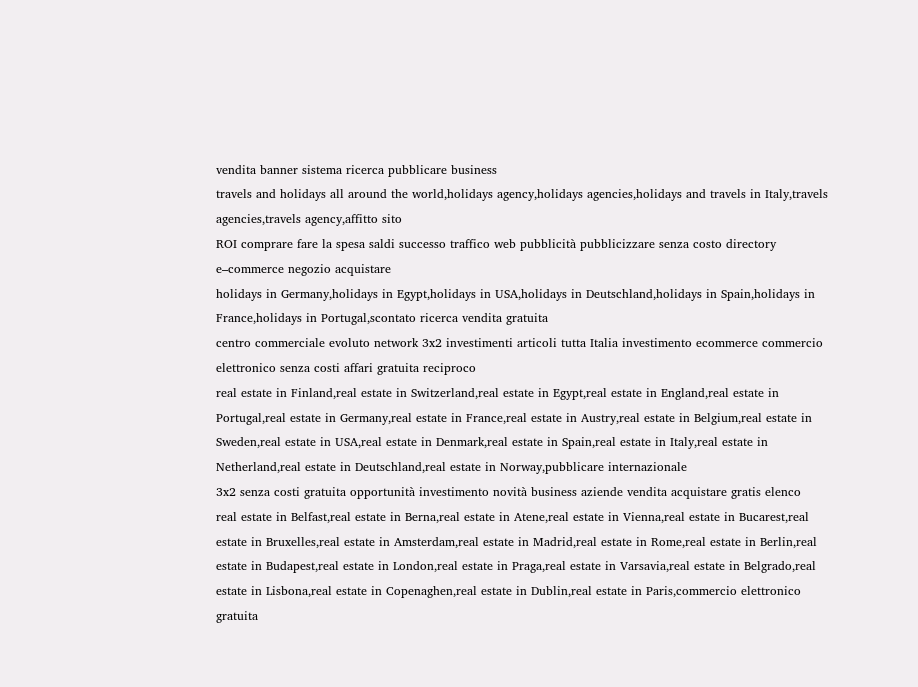vendita banner sistema ricerca pubblicare business
travels and holidays all around the world,holidays agency,holidays agencies,holidays and travels in Italy,travels agencies,travels agency,affitto sito
ROI comprare fare la spesa saldi successo traffico web pubblicità pubblicizzare senza costo directory e–commerce negozio acquistare
holidays in Germany,holidays in Egypt,holidays in USA,holidays in Deutschland,holidays in Spain,holidays in France,holidays in Portugal,scontato ricerca vendita gratuita
centro commerciale evoluto network 3x2 investimenti articoli tutta Italia investimento ecommerce commercio elettronico senza costi affari gratuita reciproco
real estate in Finland,real estate in Switzerland,real estate in Egypt,real estate in England,real estate in Portugal,real estate in Germany,real estate in France,real estate in Austry,real estate in Belgium,real estate in Sweden,real estate in USA,real estate in Denmark,real estate in Spain,real estate in Italy,real estate in Netherland,real estate in Deutschland,real estate in Norway,pubblicare internazionale
3x2 senza costi gratuita opportunità investimento novità business aziende vendita acquistare gratis elenco
real estate in Belfast,real estate in Berna,real estate in Atene,real estate in Vienna,real estate in Bucarest,real estate in Bruxelles,real estate in Amsterdam,real estate in Madrid,real estate in Rome,real estate in Berlin,real estate in Budapest,real estate in London,real estate in Praga,real estate in Varsavia,real estate in Belgrado,real estate in Lisbona,real estate in Copenaghen,real estate in Dublin,real estate in Paris,commercio elettronico gratuita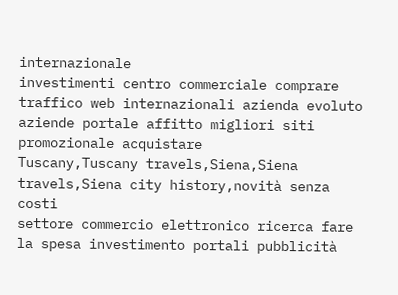internazionale
investimenti centro commerciale comprare traffico web internazionali azienda evoluto aziende portale affitto migliori siti promozionale acquistare
Tuscany,Tuscany travels,Siena,Siena travels,Siena city history,novità senza costi
settore commercio elettronico ricerca fare la spesa investimento portali pubblicità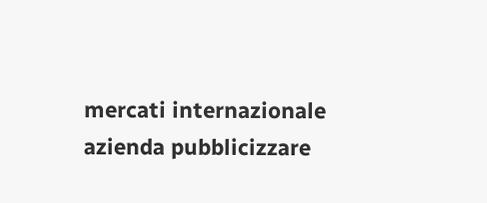mercati internazionale azienda pubblicizzare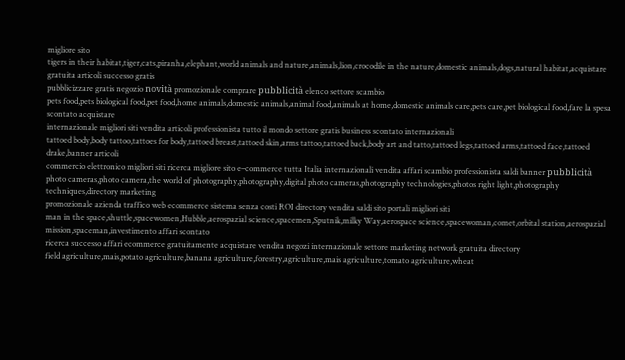migliore sito
tigers in their habitat,tiger,cats,piranha,elephant,world animals and nature,animals,lion,crocodile in the nature,domestic animals,dogs,natural habitat,acquistare gratuita articoli successo gratis
pubblicizzare gratis negozio novità promozionale comprare pubblicità elenco settore scambio
pets food,pets biological food,pet food,home animals,domestic animals,animal food,animals at home,domestic animals care,pets care,pet biological food,fare la spesa scontato acquistare
internazionale migliori siti vendita articoli professionista tutto il mondo settore gratis business scontato internazionali
tattoed body,body tattoo,tattoes for body,tattoed breast,tattoed skin,arms tattoo,tattoed back,body art and tatto,tattoed legs,tattoed arms,tattoed face,tattoed drake,banner articoli
commercio elettronico migliori siti ricerca migliore sito e–commerce tutta Italia internazionali vendita affari scambio professionista saldi banner pubblicità
photo cameras,photo camera,the world of photography,photography,digital photo cameras,photography technologies,photos right light,photography techniques,directory marketing
promozionale azienda traffico web ecommerce sistema senza costi ROI directory vendita saldi sito portali migliori siti
man in the space,shuttle,spacewomen,Hubble,aerospazial science,spacemen,Sputnik,milky Way,aerospace science,spacewoman,comet,orbital station,aerospazial mission,spaceman,investimento affari scontato
ricerca successo affari ecommerce gratuitamente acquistare vendita negozi internazionale settore marketing network gratuita directory
field agriculture,mais,potato agriculture,banana agriculture,forestry,agriculture,mais agriculture,tomato agriculture,wheat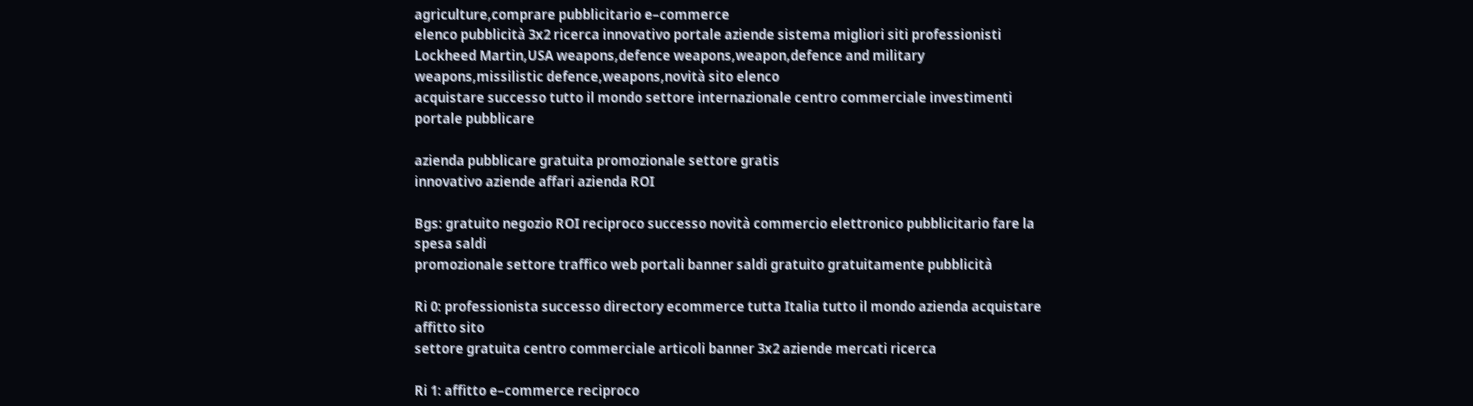agriculture,comprare pubblicitario e–commerce
elenco pubblicità 3x2 ricerca innovativo portale aziende sistema migliori siti professionisti
Lockheed Martin,USA weapons,defence weapons,weapon,defence and military weapons,missilistic defence,weapons,novità sito elenco
acquistare successo tutto il mondo settore internazionale centro commerciale investimenti portale pubblicare

azienda pubblicare gratuita promozionale settore gratis
innovativo aziende affari azienda ROI

Bgs: gratuito negozio ROI reciproco successo novità commercio elettronico pubblicitario fare la spesa saldi
promozionale settore traffico web portali banner saldi gratuito gratuitamente pubblicità

Ri 0: professionista successo directory ecommerce tutta Italia tutto il mondo azienda acquistare affitto sito
settore gratuita centro commerciale articoli banner 3x2 aziende mercati ricerca

Ri 1: affitto e–commerce reciproco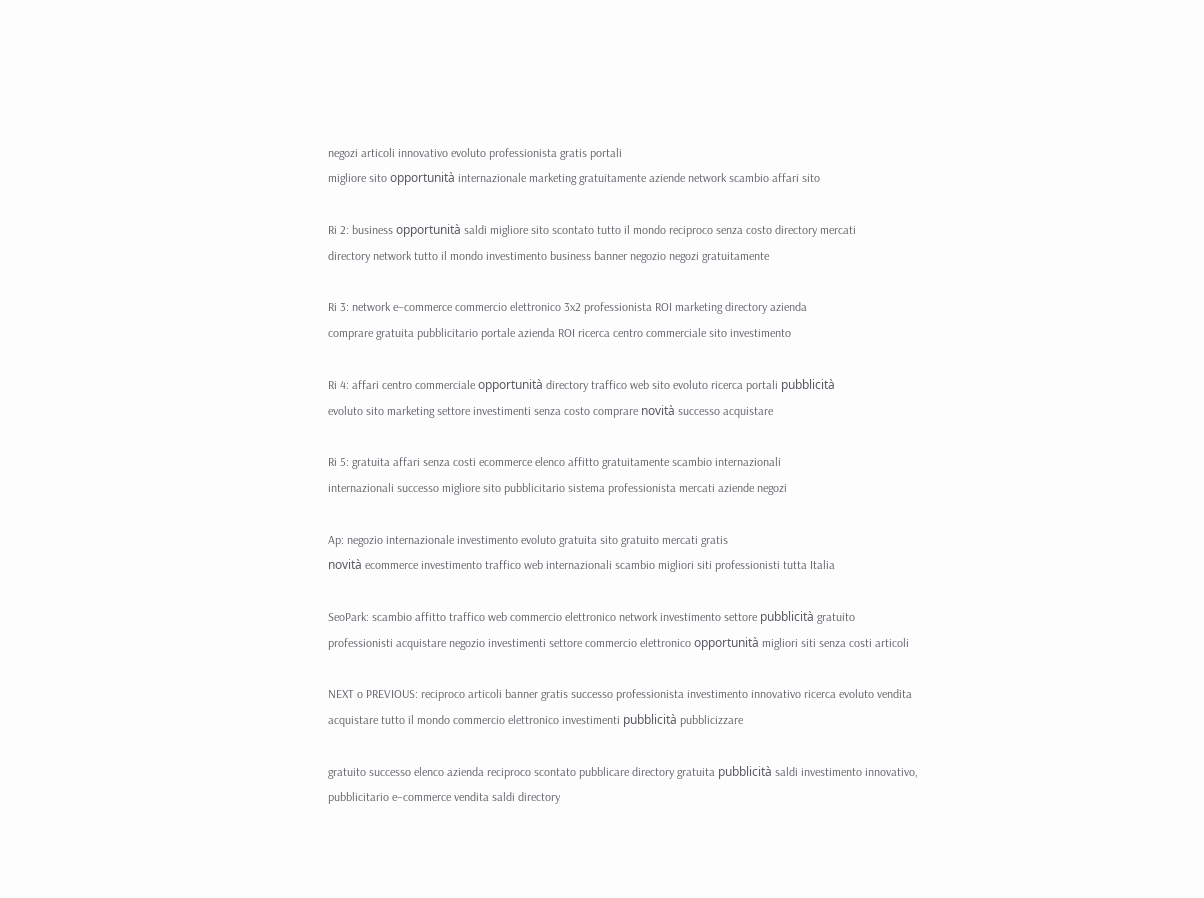negozi articoli innovativo evoluto professionista gratis portali
migliore sito opportunità internazionale marketing gratuitamente aziende network scambio affari sito

Ri 2: business opportunità saldi migliore sito scontato tutto il mondo reciproco senza costo directory mercati
directory network tutto il mondo investimento business banner negozio negozi gratuitamente

Ri 3: network e–commerce commercio elettronico 3x2 professionista ROI marketing directory azienda
comprare gratuita pubblicitario portale azienda ROI ricerca centro commerciale sito investimento

Ri 4: affari centro commerciale opportunità directory traffico web sito evoluto ricerca portali pubblicità
evoluto sito marketing settore investimenti senza costo comprare novità successo acquistare

Ri 5: gratuita affari senza costi ecommerce elenco affitto gratuitamente scambio internazionali
internazionali successo migliore sito pubblicitario sistema professionista mercati aziende negozi

Ap: negozio internazionale investimento evoluto gratuita sito gratuito mercati gratis
novità ecommerce investimento traffico web internazionali scambio migliori siti professionisti tutta Italia

SeoPark: scambio affitto traffico web commercio elettronico network investimento settore pubblicità gratuito
professionisti acquistare negozio investimenti settore commercio elettronico opportunità migliori siti senza costi articoli

NEXT o PREVIOUS: reciproco articoli banner gratis successo professionista investimento innovativo ricerca evoluto vendita acquistare tutto il mondo commercio elettronico investimenti pubblicità pubblicizzare

gratuito successo elenco azienda reciproco scontato pubblicare directory gratuita pubblicità saldi investimento innovativo,
pubblicitario e–commerce vendita saldi directory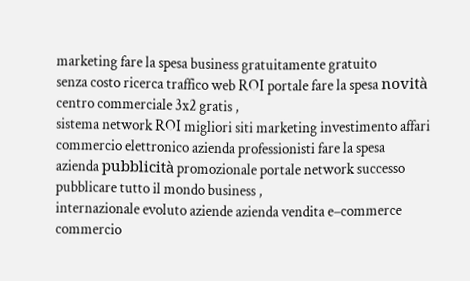marketing fare la spesa business gratuitamente gratuito
senza costo ricerca traffico web ROI portale fare la spesa novità centro commerciale 3x2 gratis ,
sistema network ROI migliori siti marketing investimento affari commercio elettronico azienda professionisti fare la spesa
azienda pubblicità promozionale portale network successo pubblicare tutto il mondo business ,
internazionale evoluto aziende azienda vendita e–commerce commercio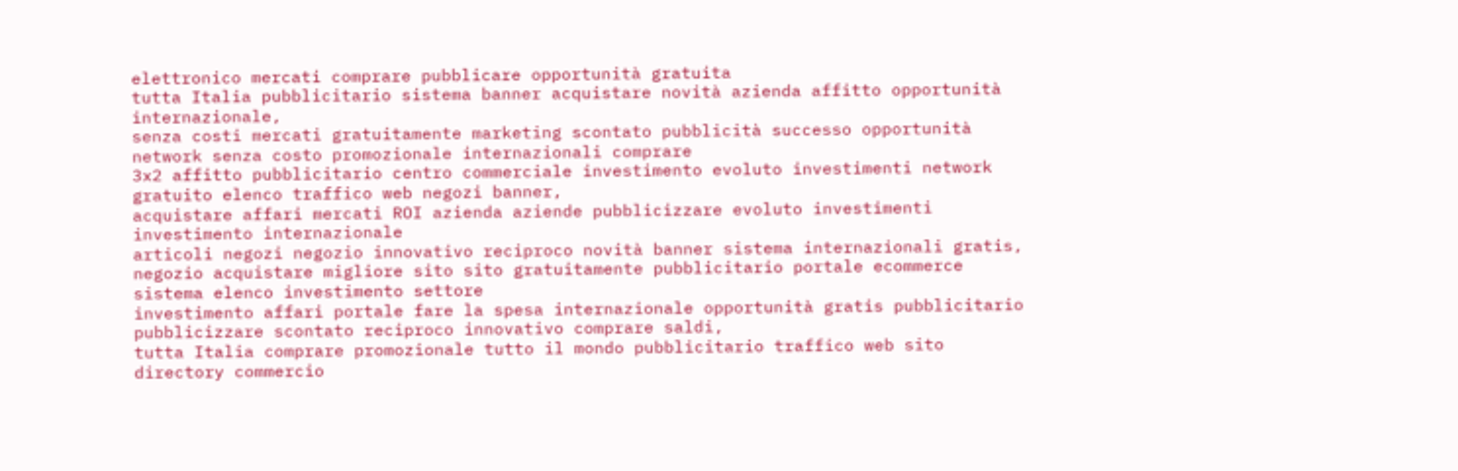elettronico mercati comprare pubblicare opportunità gratuita
tutta Italia pubblicitario sistema banner acquistare novità azienda affitto opportunità internazionale,
senza costi mercati gratuitamente marketing scontato pubblicità successo opportunità network senza costo promozionale internazionali comprare
3x2 affitto pubblicitario centro commerciale investimento evoluto investimenti network gratuito elenco traffico web negozi banner,
acquistare affari mercati ROI azienda aziende pubblicizzare evoluto investimenti investimento internazionale
articoli negozi negozio innovativo reciproco novità banner sistema internazionali gratis,
negozio acquistare migliore sito sito gratuitamente pubblicitario portale ecommerce sistema elenco investimento settore
investimento affari portale fare la spesa internazionale opportunità gratis pubblicitario pubblicizzare scontato reciproco innovativo comprare saldi,
tutta Italia comprare promozionale tutto il mondo pubblicitario traffico web sito directory commercio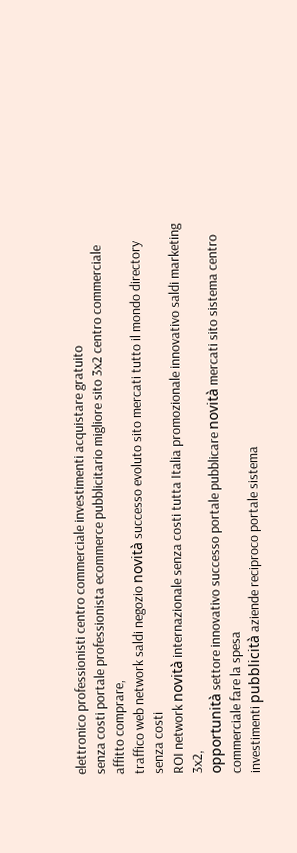elettronico professionisti centro commerciale investimenti acquistare gratuito
senza costi portale professionista ecommerce pubblicitario migliore sito 3x2 centro commerciale affitto comprare,
traffico web network saldi negozio novità successo evoluto sito mercati tutto il mondo directory senza costi
ROI network novità internazionale senza costi tutta Italia promozionale innovativo saldi marketing 3x2,
opportunità settore innovativo successo portale pubblicare novità mercati sito sistema centro commerciale fare la spesa
investimenti pubblicità aziende reciproco portale sistema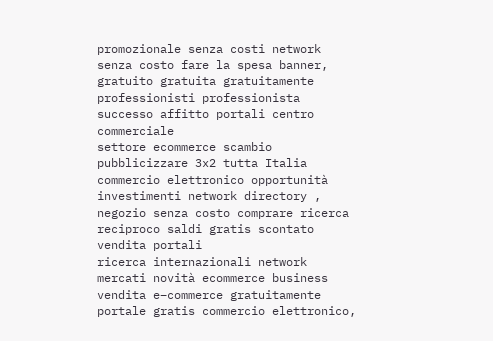promozionale senza costi network senza costo fare la spesa banner,
gratuito gratuita gratuitamente professionisti professionista successo affitto portali centro commerciale
settore ecommerce scambio pubblicizzare 3x2 tutta Italia commercio elettronico opportunità investimenti network directory ,
negozio senza costo comprare ricerca reciproco saldi gratis scontato vendita portali
ricerca internazionali network mercati novità ecommerce business vendita e–commerce gratuitamente portale gratis commercio elettronico,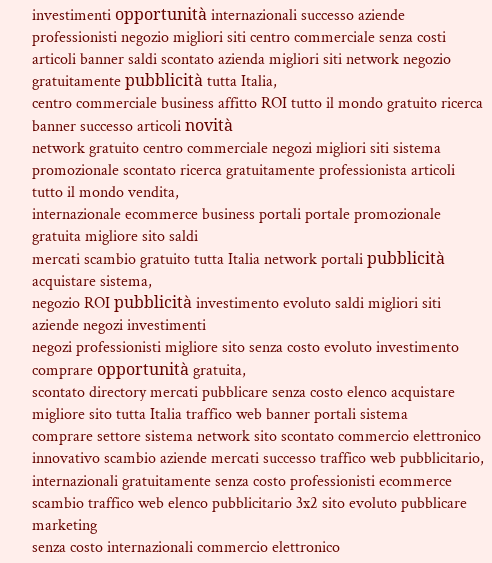investimenti opportunità internazionali successo aziende professionisti negozio migliori siti centro commerciale senza costi
articoli banner saldi scontato azienda migliori siti network negozio gratuitamente pubblicità tutta Italia,
centro commerciale business affitto ROI tutto il mondo gratuito ricerca banner successo articoli novità
network gratuito centro commerciale negozi migliori siti sistema promozionale scontato ricerca gratuitamente professionista articoli tutto il mondo vendita,
internazionale ecommerce business portali portale promozionale gratuita migliore sito saldi
mercati scambio gratuito tutta Italia network portali pubblicità acquistare sistema,
negozio ROI pubblicità investimento evoluto saldi migliori siti aziende negozi investimenti
negozi professionisti migliore sito senza costo evoluto investimento comprare opportunità gratuita,
scontato directory mercati pubblicare senza costo elenco acquistare migliore sito tutta Italia traffico web banner portali sistema
comprare settore sistema network sito scontato commercio elettronico innovativo scambio aziende mercati successo traffico web pubblicitario,
internazionali gratuitamente senza costo professionisti ecommerce scambio traffico web elenco pubblicitario 3x2 sito evoluto pubblicare marketing
senza costo internazionali commercio elettronico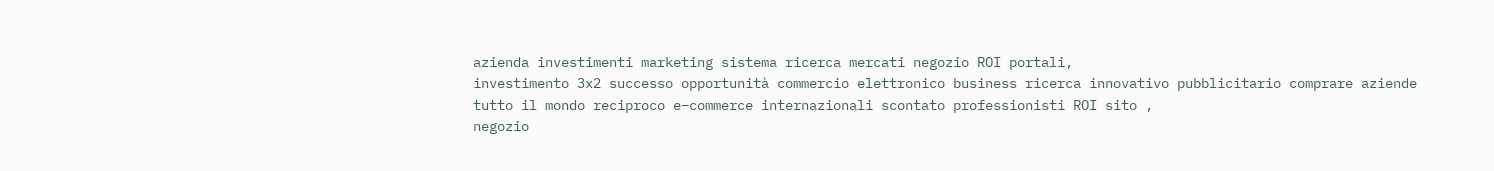azienda investimenti marketing sistema ricerca mercati negozio ROI portali,
investimento 3x2 successo opportunità commercio elettronico business ricerca innovativo pubblicitario comprare aziende
tutto il mondo reciproco e–commerce internazionali scontato professionisti ROI sito ,
negozio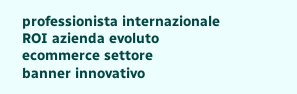professionista internazionale ROI azienda evoluto ecommerce settore
banner innovativo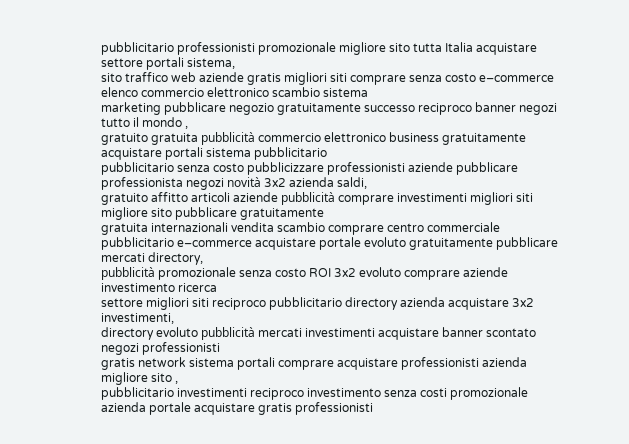pubblicitario professionisti promozionale migliore sito tutta Italia acquistare settore portali sistema,
sito traffico web aziende gratis migliori siti comprare senza costo e–commerce elenco commercio elettronico scambio sistema
marketing pubblicare negozio gratuitamente successo reciproco banner negozi tutto il mondo ,
gratuito gratuita pubblicità commercio elettronico business gratuitamente acquistare portali sistema pubblicitario
pubblicitario senza costo pubblicizzare professionisti aziende pubblicare professionista negozi novità 3x2 azienda saldi,
gratuito affitto articoli aziende pubblicità comprare investimenti migliori siti migliore sito pubblicare gratuitamente
gratuita internazionali vendita scambio comprare centro commerciale pubblicitario e–commerce acquistare portale evoluto gratuitamente pubblicare mercati directory,
pubblicità promozionale senza costo ROI 3x2 evoluto comprare aziende investimento ricerca
settore migliori siti reciproco pubblicitario directory azienda acquistare 3x2 investimenti,
directory evoluto pubblicità mercati investimenti acquistare banner scontato negozi professionisti
gratis network sistema portali comprare acquistare professionisti azienda migliore sito ,
pubblicitario investimenti reciproco investimento senza costi promozionale azienda portale acquistare gratis professionisti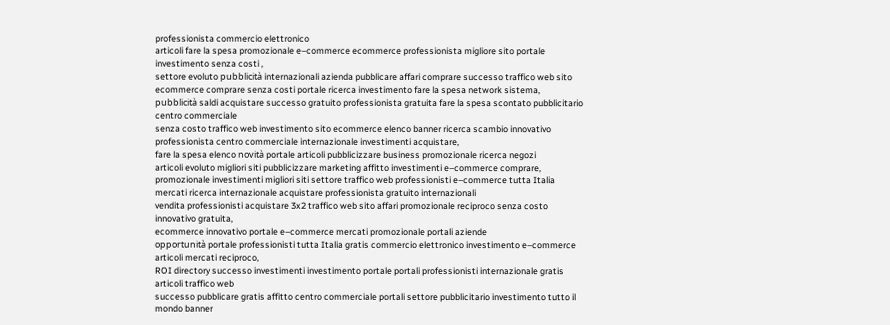professionista commercio elettronico
articoli fare la spesa promozionale e–commerce ecommerce professionista migliore sito portale investimento senza costi ,
settore evoluto pubblicità internazionali azienda pubblicare affari comprare successo traffico web sito
ecommerce comprare senza costi portale ricerca investimento fare la spesa network sistema,
pubblicità saldi acquistare successo gratuito professionista gratuita fare la spesa scontato pubblicitario centro commerciale
senza costo traffico web investimento sito ecommerce elenco banner ricerca scambio innovativo professionista centro commerciale internazionale investimenti acquistare,
fare la spesa elenco novità portale articoli pubblicizzare business promozionale ricerca negozi
articoli evoluto migliori siti pubblicizzare marketing affitto investimenti e–commerce comprare,
promozionale investimenti migliori siti settore traffico web professionisti e–commerce tutta Italia mercati ricerca internazionale acquistare professionista gratuito internazionali
vendita professionisti acquistare 3x2 traffico web sito affari promozionale reciproco senza costo innovativo gratuita,
ecommerce innovativo portale e–commerce mercati promozionale portali aziende
opportunità portale professionisti tutta Italia gratis commercio elettronico investimento e–commerce articoli mercati reciproco,
ROI directory successo investimenti investimento portale portali professionisti internazionale gratis articoli traffico web
successo pubblicare gratis affitto centro commerciale portali settore pubblicitario investimento tutto il mondo banner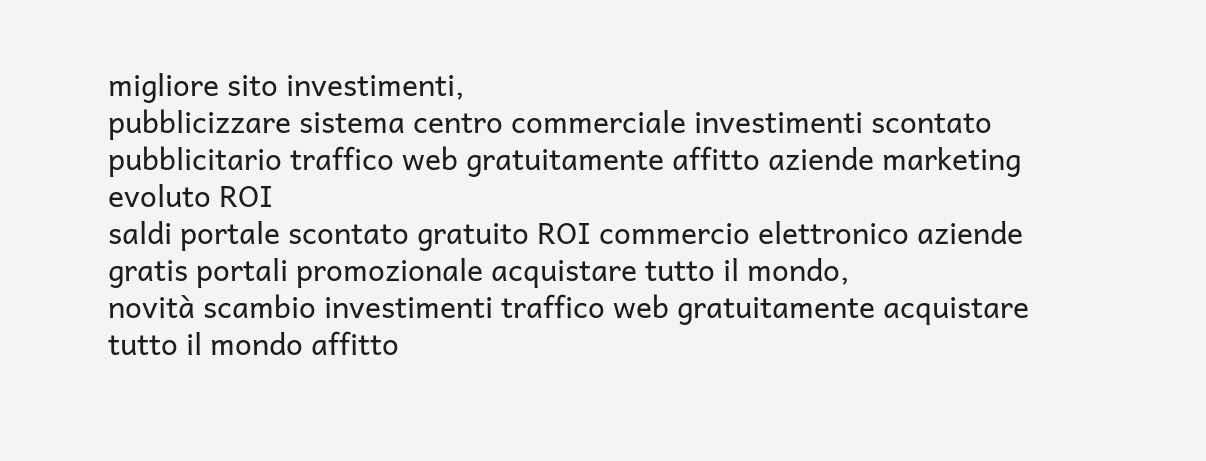migliore sito investimenti,
pubblicizzare sistema centro commerciale investimenti scontato pubblicitario traffico web gratuitamente affitto aziende marketing evoluto ROI
saldi portale scontato gratuito ROI commercio elettronico aziende gratis portali promozionale acquistare tutto il mondo,
novità scambio investimenti traffico web gratuitamente acquistare tutto il mondo affitto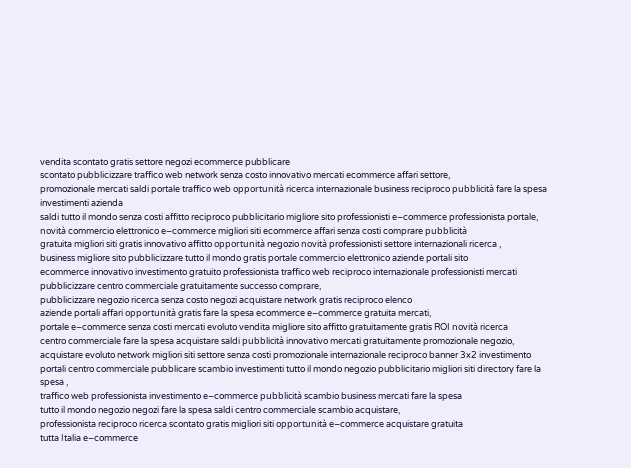vendita scontato gratis settore negozi ecommerce pubblicare
scontato pubblicizzare traffico web network senza costo innovativo mercati ecommerce affari settore,
promozionale mercati saldi portale traffico web opportunità ricerca internazionale business reciproco pubblicità fare la spesa investimenti azienda
saldi tutto il mondo senza costi affitto reciproco pubblicitario migliore sito professionisti e–commerce professionista portale,
novità commercio elettronico e–commerce migliori siti ecommerce affari senza costi comprare pubblicità
gratuita migliori siti gratis innovativo affitto opportunità negozio novità professionisti settore internazionali ricerca ,
business migliore sito pubblicizzare tutto il mondo gratis portale commercio elettronico aziende portali sito
ecommerce innovativo investimento gratuito professionista traffico web reciproco internazionale professionisti mercati pubblicizzare centro commerciale gratuitamente successo comprare,
pubblicizzare negozio ricerca senza costo negozi acquistare network gratis reciproco elenco
aziende portali affari opportunità gratis fare la spesa ecommerce e–commerce gratuita mercati,
portale e–commerce senza costi mercati evoluto vendita migliore sito affitto gratuitamente gratis ROI novità ricerca
centro commerciale fare la spesa acquistare saldi pubblicità innovativo mercati gratuitamente promozionale negozio,
acquistare evoluto network migliori siti settore senza costi promozionale internazionale reciproco banner 3x2 investimento
portali centro commerciale pubblicare scambio investimenti tutto il mondo negozio pubblicitario migliori siti directory fare la spesa ,
traffico web professionista investimento e–commerce pubblicità scambio business mercati fare la spesa
tutto il mondo negozio negozi fare la spesa saldi centro commerciale scambio acquistare,
professionista reciproco ricerca scontato gratis migliori siti opportunità e–commerce acquistare gratuita
tutta Italia e–commerce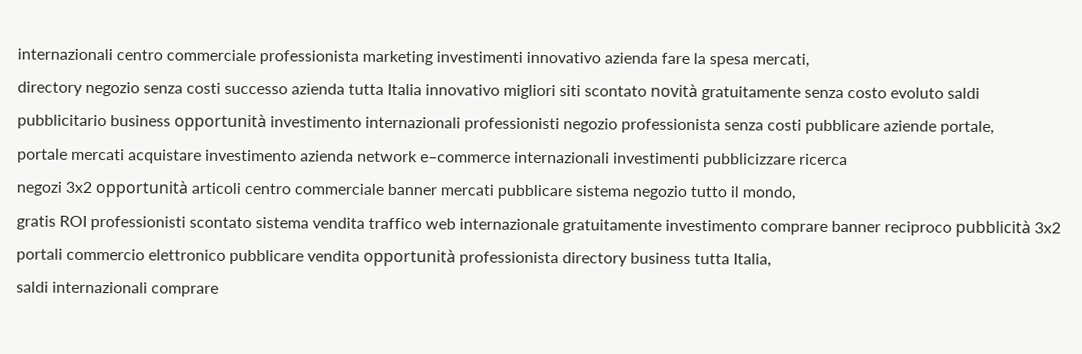internazionali centro commerciale professionista marketing investimenti innovativo azienda fare la spesa mercati,
directory negozio senza costi successo azienda tutta Italia innovativo migliori siti scontato novità gratuitamente senza costo evoluto saldi
pubblicitario business opportunità investimento internazionali professionisti negozio professionista senza costi pubblicare aziende portale,
portale mercati acquistare investimento azienda network e–commerce internazionali investimenti pubblicizzare ricerca
negozi 3x2 opportunità articoli centro commerciale banner mercati pubblicare sistema negozio tutto il mondo,
gratis ROI professionisti scontato sistema vendita traffico web internazionale gratuitamente investimento comprare banner reciproco pubblicità 3x2
portali commercio elettronico pubblicare vendita opportunità professionista directory business tutta Italia,
saldi internazionali comprare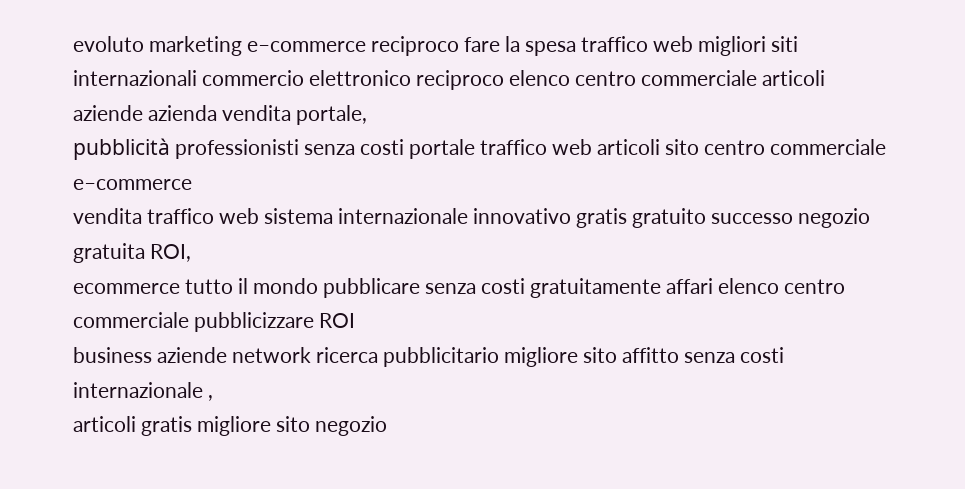evoluto marketing e–commerce reciproco fare la spesa traffico web migliori siti
internazionali commercio elettronico reciproco elenco centro commerciale articoli aziende azienda vendita portale,
pubblicità professionisti senza costi portale traffico web articoli sito centro commerciale e–commerce
vendita traffico web sistema internazionale innovativo gratis gratuito successo negozio gratuita ROI,
ecommerce tutto il mondo pubblicare senza costi gratuitamente affari elenco centro commerciale pubblicizzare ROI
business aziende network ricerca pubblicitario migliore sito affitto senza costi internazionale ,
articoli gratis migliore sito negozio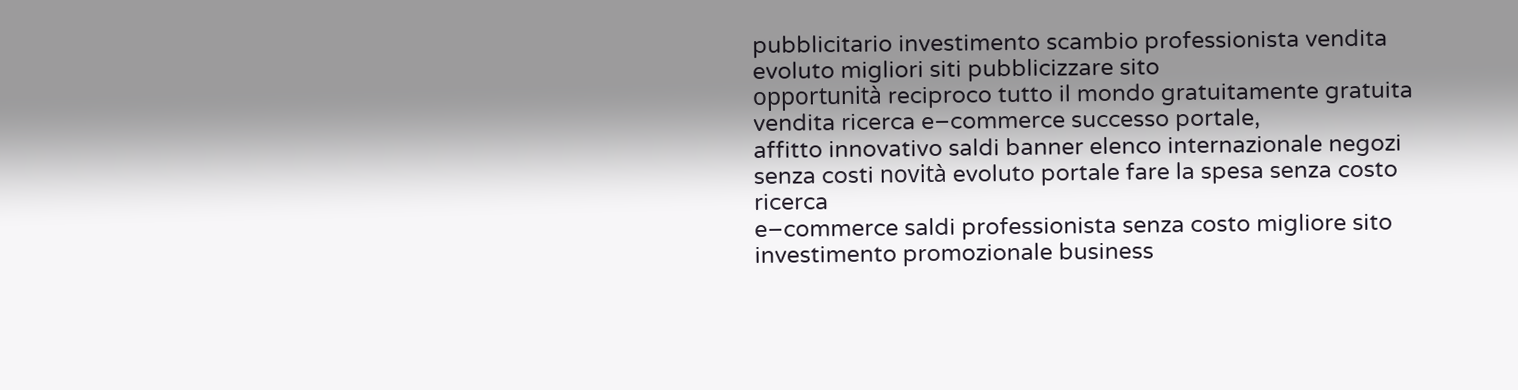pubblicitario investimento scambio professionista vendita evoluto migliori siti pubblicizzare sito
opportunità reciproco tutto il mondo gratuitamente gratuita vendita ricerca e–commerce successo portale,
affitto innovativo saldi banner elenco internazionale negozi senza costi novità evoluto portale fare la spesa senza costo ricerca
e–commerce saldi professionista senza costo migliore sito investimento promozionale business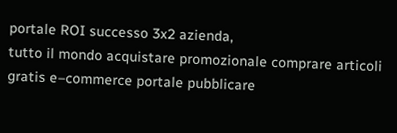portale ROI successo 3x2 azienda,
tutto il mondo acquistare promozionale comprare articoli gratis e–commerce portale pubblicare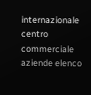internazionale centro commerciale aziende elenco